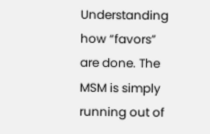Understanding how “favors” are done. The MSM is simply running out of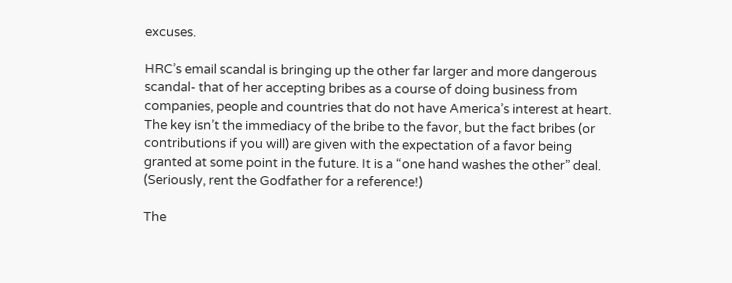excuses.

HRC’s email scandal is bringing up the other far larger and more dangerous scandal- that of her accepting bribes as a course of doing business from companies, people and countries that do not have America’s interest at heart.  The key isn’t the immediacy of the bribe to the favor, but the fact bribes (or contributions if you will) are given with the expectation of a favor being granted at some point in the future. It is a “one hand washes the other” deal.  (Seriously, rent the Godfather for a reference!)

The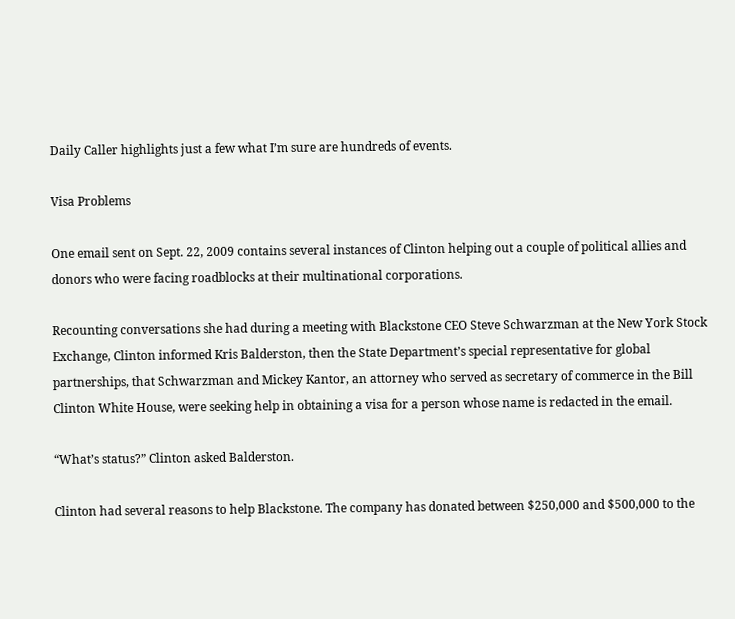Daily Caller highlights just a few what I’m sure are hundreds of events.

Visa Problems

One email sent on Sept. 22, 2009 contains several instances of Clinton helping out a couple of political allies and donors who were facing roadblocks at their multinational corporations.

Recounting conversations she had during a meeting with Blackstone CEO Steve Schwarzman at the New York Stock Exchange, Clinton informed Kris Balderston, then the State Department’s special representative for global partnerships, that Schwarzman and Mickey Kantor, an attorney who served as secretary of commerce in the Bill Clinton White House, were seeking help in obtaining a visa for a person whose name is redacted in the email.

“What’s status?” Clinton asked Balderston.

Clinton had several reasons to help Blackstone. The company has donated between $250,000 and $500,000 to the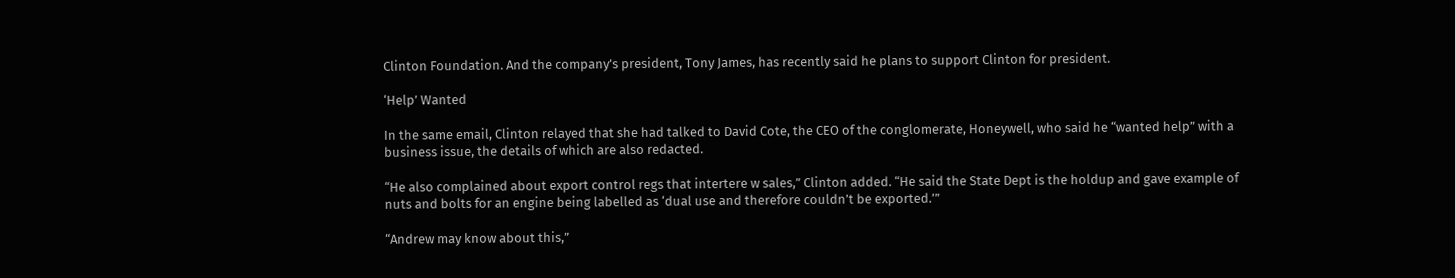Clinton Foundation. And the company’s president, Tony James, has recently said he plans to support Clinton for president.

‘Help’ Wanted

In the same email, Clinton relayed that she had talked to David Cote, the CEO of the conglomerate, Honeywell, who said he “wanted help” with a business issue, the details of which are also redacted.

“He also complained about export control regs that intertere w sales,” Clinton added. “He said the State Dept is the holdup and gave example of nuts and bolts for an engine being labelled as ‘dual use and therefore couldn’t be exported.’”

“Andrew may know about this,”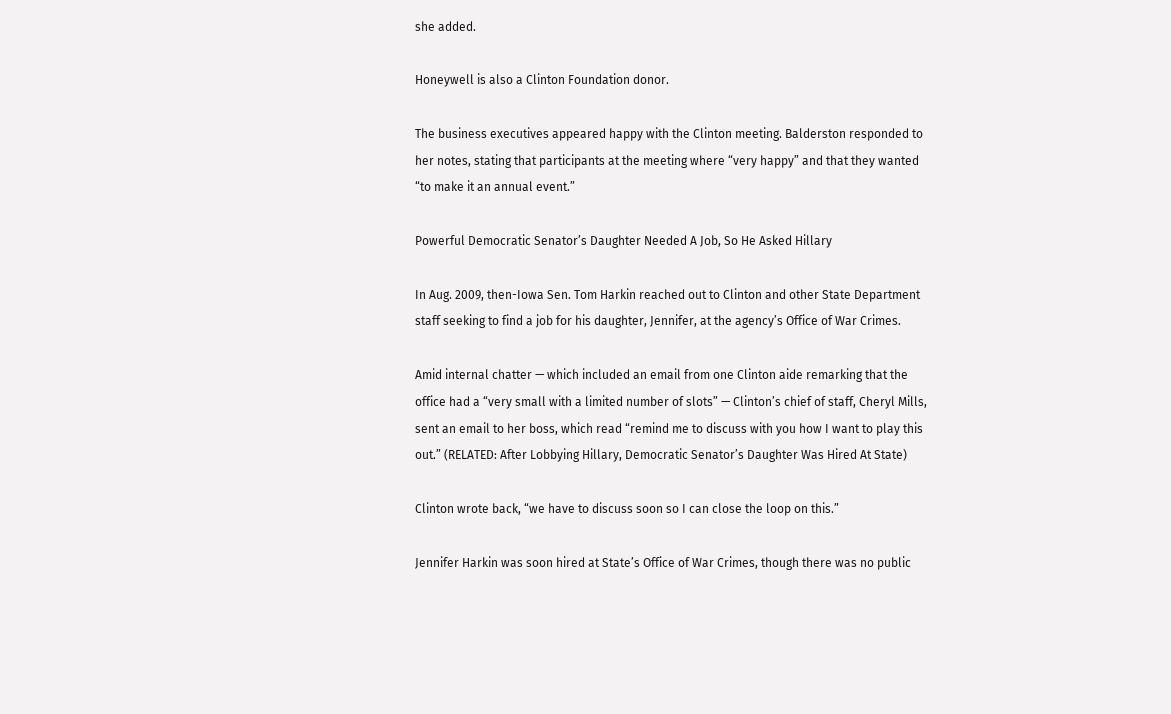she added.

Honeywell is also a Clinton Foundation donor.

The business executives appeared happy with the Clinton meeting. Balderston responded to her notes, stating that participants at the meeting where “very happy” and that they wanted “to make it an annual event.”

Powerful Democratic Senator’s Daughter Needed A Job, So He Asked Hillary

In Aug. 2009, then-Iowa Sen. Tom Harkin reached out to Clinton and other State Department staff seeking to find a job for his daughter, Jennifer, at the agency’s Office of War Crimes.

Amid internal chatter — which included an email from one Clinton aide remarking that the office had a “very small with a limited number of slots” — Clinton’s chief of staff, Cheryl Mills, sent an email to her boss, which read “remind me to discuss with you how I want to play this out.” (RELATED: After Lobbying Hillary, Democratic Senator’s Daughter Was Hired At State)

Clinton wrote back, “we have to discuss soon so I can close the loop on this.”

Jennifer Harkin was soon hired at State’s Office of War Crimes, though there was no public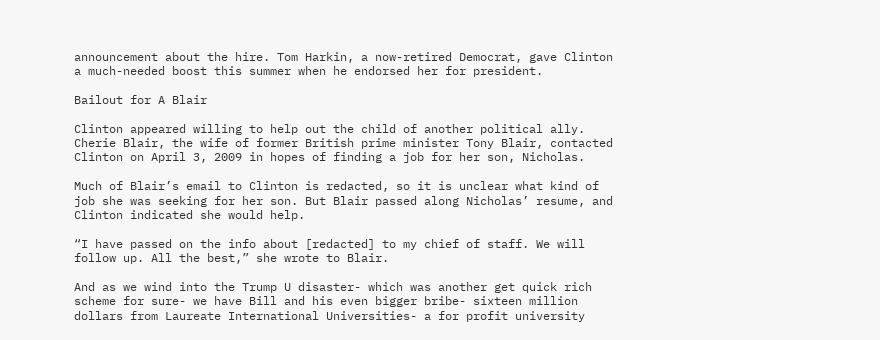announcement about the hire. Tom Harkin, a now-retired Democrat, gave Clinton a much-needed boost this summer when he endorsed her for president.

Bailout for A Blair

Clinton appeared willing to help out the child of another political ally. Cherie Blair, the wife of former British prime minister Tony Blair, contacted Clinton on April 3, 2009 in hopes of finding a job for her son, Nicholas.

Much of Blair’s email to Clinton is redacted, so it is unclear what kind of job she was seeking for her son. But Blair passed along Nicholas’ resume, and Clinton indicated she would help.

“I have passed on the info about [redacted] to my chief of staff. We will follow up. All the best,” she wrote to Blair.

And as we wind into the Trump U disaster- which was another get quick rich scheme for sure- we have Bill and his even bigger bribe- sixteen million dollars from Laureate International Universities- a for profit university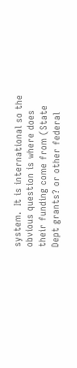system.  It is international so the obvious question is where does their funding come from (State Dept grants? or other federal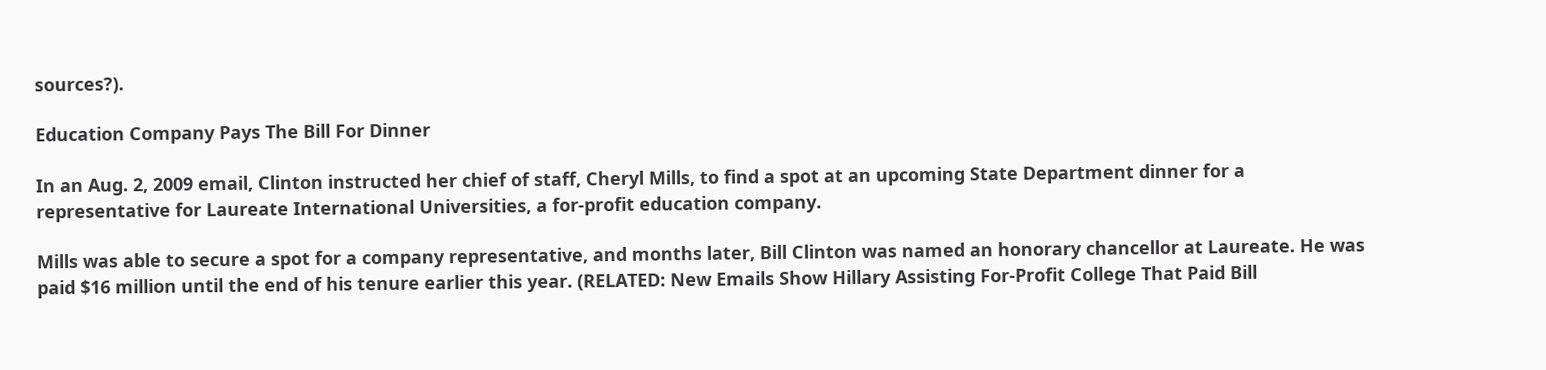sources?).

Education Company Pays The Bill For Dinner

In an Aug. 2, 2009 email, Clinton instructed her chief of staff, Cheryl Mills, to find a spot at an upcoming State Department dinner for a representative for Laureate International Universities, a for-profit education company.

Mills was able to secure a spot for a company representative, and months later, Bill Clinton was named an honorary chancellor at Laureate. He was paid $16 million until the end of his tenure earlier this year. (RELATED: New Emails Show Hillary Assisting For-Profit College That Paid Bill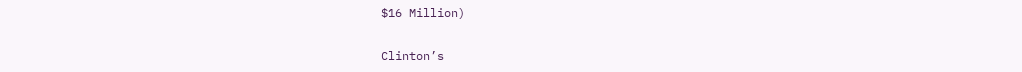$16 Million)


Clinton’s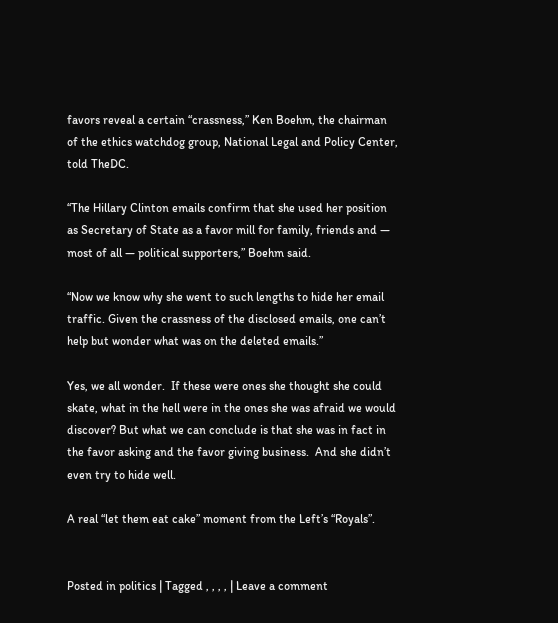favors reveal a certain “crassness,” Ken Boehm, the chairman of the ethics watchdog group, National Legal and Policy Center, told TheDC.

“The Hillary Clinton emails confirm that she used her position as Secretary of State as a favor mill for family, friends and — most of all — political supporters,” Boehm said.

“Now we know why she went to such lengths to hide her email traffic. Given the crassness of the disclosed emails, one can’t help but wonder what was on the deleted emails.”

Yes, we all wonder.  If these were ones she thought she could skate, what in the hell were in the ones she was afraid we would discover? But what we can conclude is that she was in fact in the favor asking and the favor giving business.  And she didn’t even try to hide well.

A real “let them eat cake” moment from the Left’s “Royals”.


Posted in politics | Tagged , , , , | Leave a comment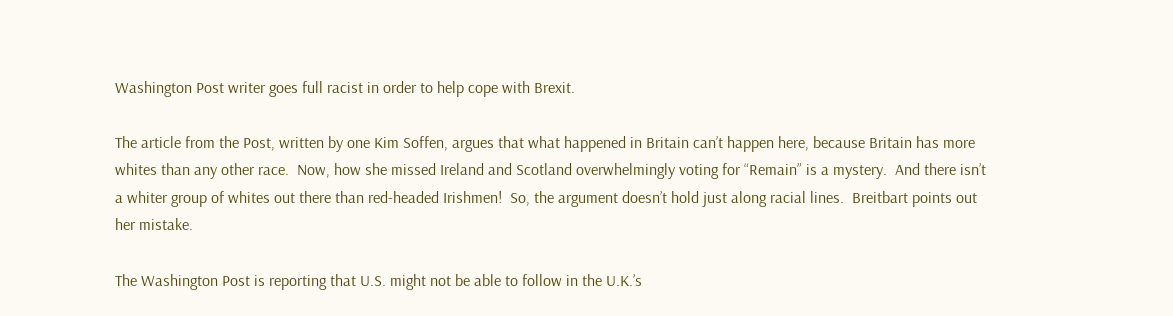Washington Post writer goes full racist in order to help cope with Brexit.

The article from the Post, written by one Kim Soffen, argues that what happened in Britain can’t happen here, because Britain has more whites than any other race.  Now, how she missed Ireland and Scotland overwhelmingly voting for “Remain” is a mystery.  And there isn’t a whiter group of whites out there than red-headed Irishmen!  So, the argument doesn’t hold just along racial lines.  Breitbart points out her mistake.

The Washington Post is reporting that U.S. might not be able to follow in the U.K.’s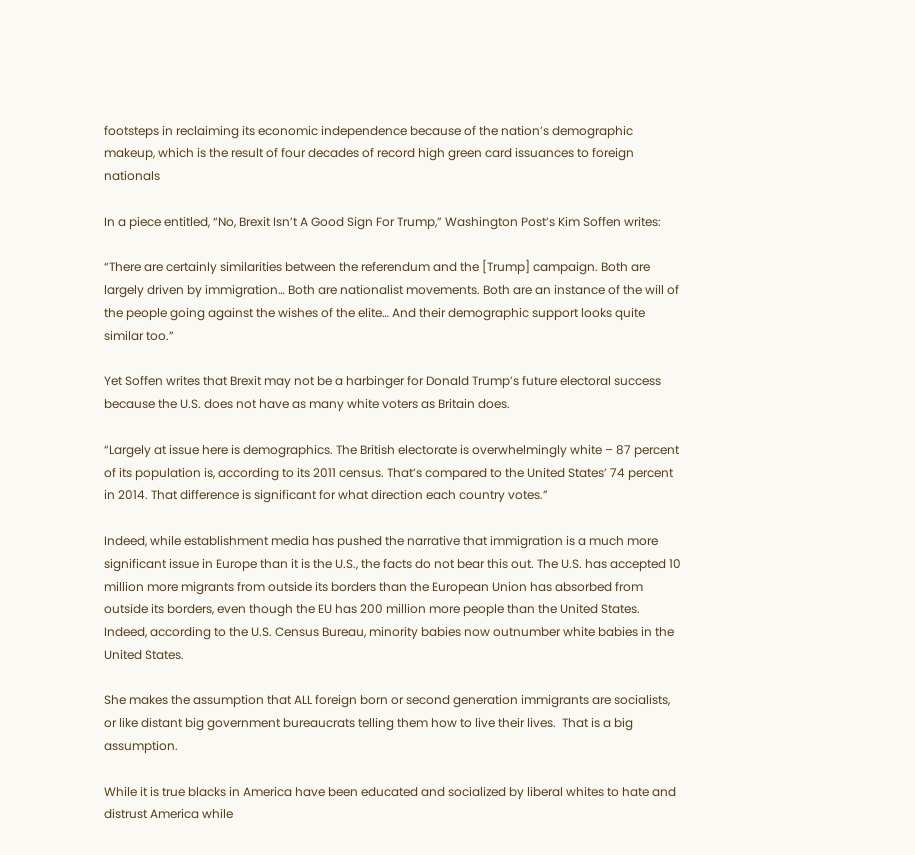footsteps in reclaiming its economic independence because of the nation’s demographic makeup, which is the result of four decades of record high green card issuances to foreign nationals

In a piece entitled, “No, Brexit Isn’t A Good Sign For Trump,” Washington Post’s Kim Soffen writes:

“There are certainly similarities between the referendum and the [Trump] campaign. Both are largely driven by immigration… Both are nationalist movements. Both are an instance of the will of the people going against the wishes of the elite… And their demographic support looks quite similar too.”

Yet Soffen writes that Brexit may not be a harbinger for Donald Trump’s future electoral success because the U.S. does not have as many white voters as Britain does.

“Largely at issue here is demographics. The British electorate is overwhelmingly white – 87 percent of its population is, according to its 2011 census. That’s compared to the United States’ 74 percent in 2014. That difference is significant for what direction each country votes.”

Indeed, while establishment media has pushed the narrative that immigration is a much more significant issue in Europe than it is the U.S., the facts do not bear this out. The U.S. has accepted 10 million more migrants from outside its borders than the European Union has absorbed from outside its borders, even though the EU has 200 million more people than the United States. Indeed, according to the U.S. Census Bureau, minority babies now outnumber white babies in the United States.

She makes the assumption that ALL foreign born or second generation immigrants are socialists, or like distant big government bureaucrats telling them how to live their lives.  That is a big assumption.

While it is true blacks in America have been educated and socialized by liberal whites to hate and distrust America while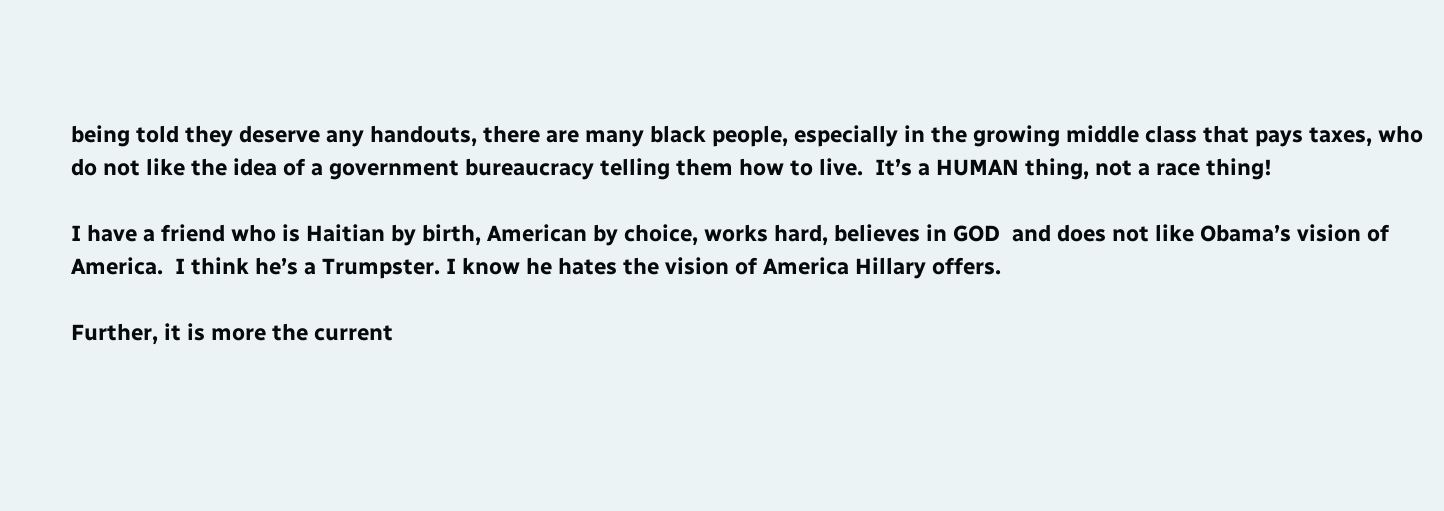being told they deserve any handouts, there are many black people, especially in the growing middle class that pays taxes, who do not like the idea of a government bureaucracy telling them how to live.  It’s a HUMAN thing, not a race thing!

I have a friend who is Haitian by birth, American by choice, works hard, believes in GOD  and does not like Obama’s vision of America.  I think he’s a Trumpster. I know he hates the vision of America Hillary offers.

Further, it is more the current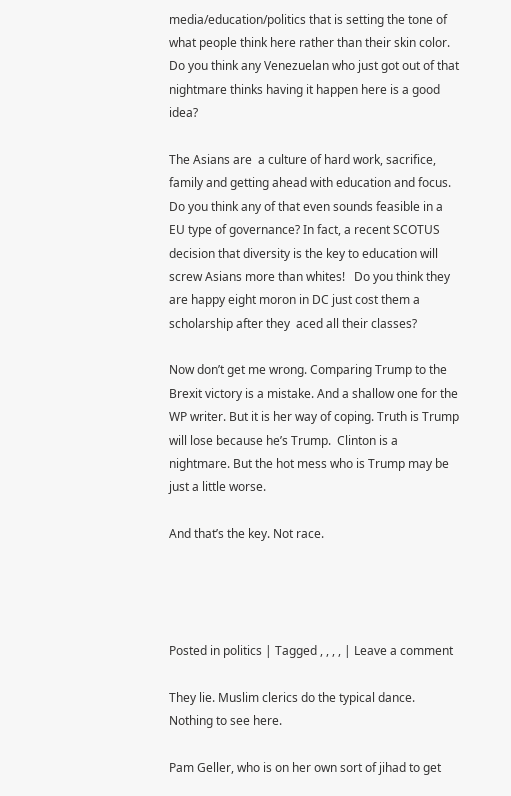media/education/politics that is setting the tone of what people think here rather than their skin color.  Do you think any Venezuelan who just got out of that nightmare thinks having it happen here is a good idea?

The Asians are  a culture of hard work, sacrifice, family and getting ahead with education and focus. Do you think any of that even sounds feasible in a EU type of governance? In fact, a recent SCOTUS decision that diversity is the key to education will screw Asians more than whites!   Do you think they are happy eight moron in DC just cost them a scholarship after they  aced all their classes?

Now don’t get me wrong. Comparing Trump to the Brexit victory is a mistake. And a shallow one for the WP writer. But it is her way of coping. Truth is Trump will lose because he’s Trump.  Clinton is a nightmare. But the hot mess who is Trump may be just a little worse.

And that’s the key. Not race.




Posted in politics | Tagged , , , , | Leave a comment

They lie. Muslim clerics do the typical dance. Nothing to see here.

Pam Geller, who is on her own sort of jihad to get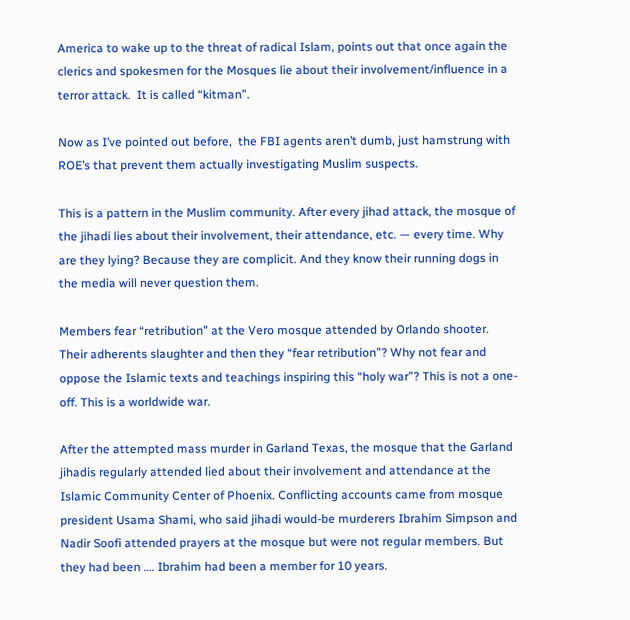America to wake up to the threat of radical Islam, points out that once again the clerics and spokesmen for the Mosques lie about their involvement/influence in a terror attack.  It is called “kitman”.

Now as I’ve pointed out before,  the FBI agents aren’t dumb, just hamstrung with ROE’s that prevent them actually investigating Muslim suspects.

This is a pattern in the Muslim community. After every jihad attack, the mosque of the jihadi lies about their involvement, their attendance, etc. — every time. Why are they lying? Because they are complicit. And they know their running dogs in the media will never question them.

Members fear “retribution” at the Vero mosque attended by Orlando shooter. Their adherents slaughter and then they “fear retribution”? Why not fear and oppose the Islamic texts and teachings inspiring this “holy war”? This is not a one-off. This is a worldwide war.

After the attempted mass murder in Garland Texas, the mosque that the Garland jihadis regularly attended lied about their involvement and attendance at the Islamic Community Center of Phoenix. Conflicting accounts came from mosque president Usama Shami, who said jihadi would-be murderers Ibrahim Simpson and Nadir Soofi attended prayers at the mosque but were not regular members. But they had been …. Ibrahim had been a member for 10 years.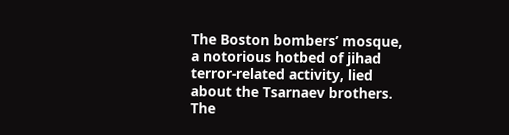The Boston bombers’ mosque, a notorious hotbed of jihad terror-related activity, lied about the Tsarnaev brothers. The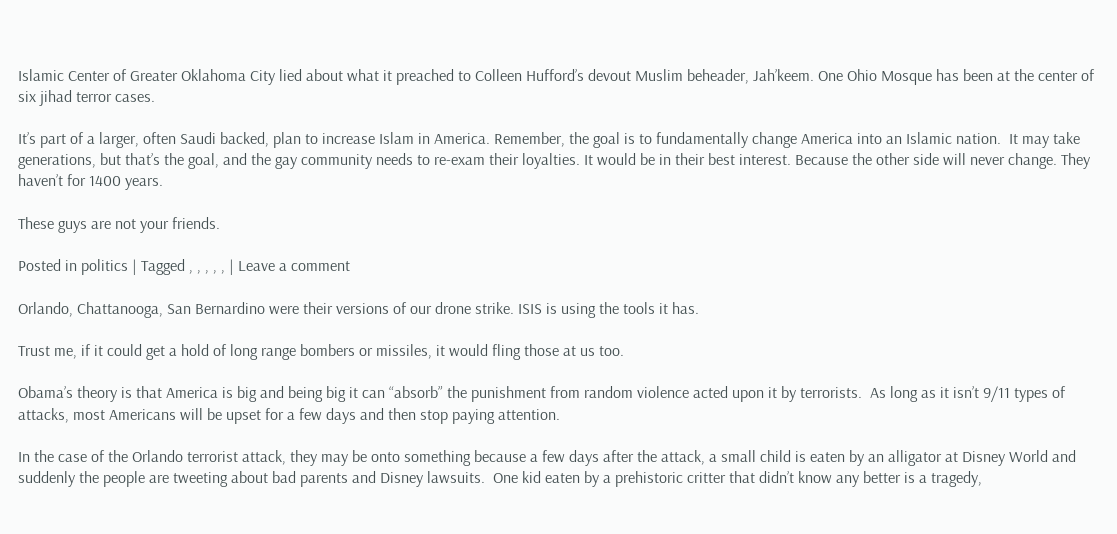Islamic Center of Greater Oklahoma City lied about what it preached to Colleen Hufford’s devout Muslim beheader, Jah’keem. One Ohio Mosque has been at the center of six jihad terror cases.

It’s part of a larger, often Saudi backed, plan to increase Islam in America. Remember, the goal is to fundamentally change America into an Islamic nation.  It may take generations, but that’s the goal, and the gay community needs to re-exam their loyalties. It would be in their best interest. Because the other side will never change. They haven’t for 1400 years.

These guys are not your friends.

Posted in politics | Tagged , , , , , | Leave a comment

Orlando, Chattanooga, San Bernardino were their versions of our drone strike. ISIS is using the tools it has.

Trust me, if it could get a hold of long range bombers or missiles, it would fling those at us too.

Obama’s theory is that America is big and being big it can “absorb” the punishment from random violence acted upon it by terrorists.  As long as it isn’t 9/11 types of attacks, most Americans will be upset for a few days and then stop paying attention.

In the case of the Orlando terrorist attack, they may be onto something because a few days after the attack, a small child is eaten by an alligator at Disney World and suddenly the people are tweeting about bad parents and Disney lawsuits.  One kid eaten by a prehistoric critter that didn’t know any better is a tragedy,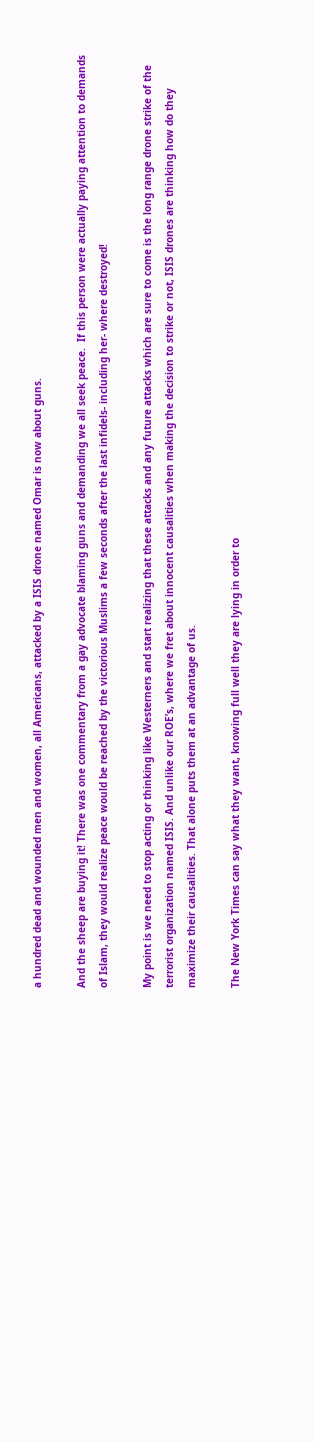a hundred dead and wounded men and women, all Americans, attacked by a ISIS drone named Omar is now about guns.

And the sheep are buying it! There was one commentary from a gay advocate blaming guns and demanding we all seek peace.  If this person were actually paying attention to demands of Islam, they would realize peace would be reached by the victorious Muslims a few seconds after the last infidels- including her- where destroyed!

My point is we need to stop acting or thinking like Westerners and start realizing that these attacks and any future attacks which are sure to come is the long range drone strike of the terrorist organization named ISIS. And unlike our ROE’s, where we fret about innocent causalities when making the decision to strike or not, ISIS drones are thinking how do they maximize their causalities. That alone puts them at an advantage of us.

The New York Times can say what they want, knowing full well they are lying in order to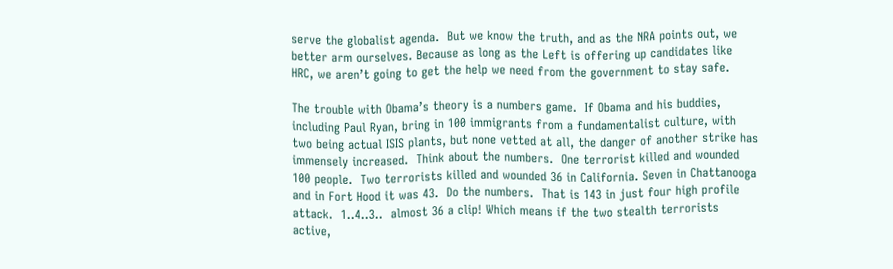serve the globalist agenda.  But we know the truth, and as the NRA points out, we better arm ourselves. Because as long as the Left is offering up candidates like HRC, we aren’t going to get the help we need from the government to stay safe.

The trouble with Obama’s theory is a numbers game.  If Obama and his buddies, including Paul Ryan, bring in 100 immigrants from a fundamentalist culture, with two being actual ISIS plants, but none vetted at all, the danger of another strike has immensely increased.  Think about the numbers.  One terrorist killed and wounded 100 people.  Two terrorists killed and wounded 36 in California. Seven in Chattanooga and in Fort Hood it was 43.  Do the numbers.  That is 143 in just four high profile attack.  1..4..3..  almost 36 a clip! Which means if the two stealth terrorists active,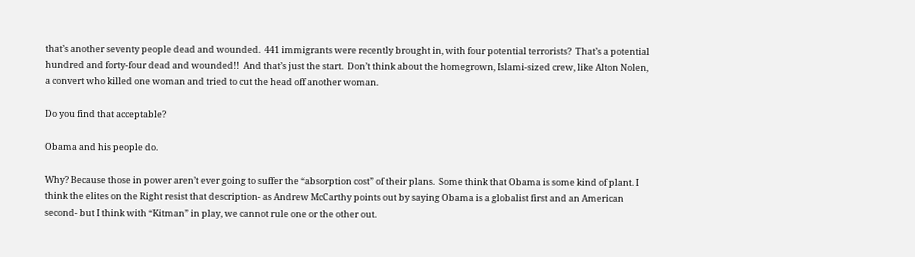that’s another seventy people dead and wounded.  441 immigrants were recently brought in, with four potential terrorists?  That’s a potential hundred and forty-four dead and wounded!!  And that’s just the start.  Don’t think about the homegrown, Islami-sized crew, like Alton Nolen, a convert who killed one woman and tried to cut the head off another woman.

Do you find that acceptable?

Obama and his people do.

Why? Because those in power aren’t ever going to suffer the “absorption cost” of their plans.  Some think that Obama is some kind of plant. I think the elites on the Right resist that description- as Andrew McCarthy points out by saying Obama is a globalist first and an American second- but I think with “Kitman” in play, we cannot rule one or the other out.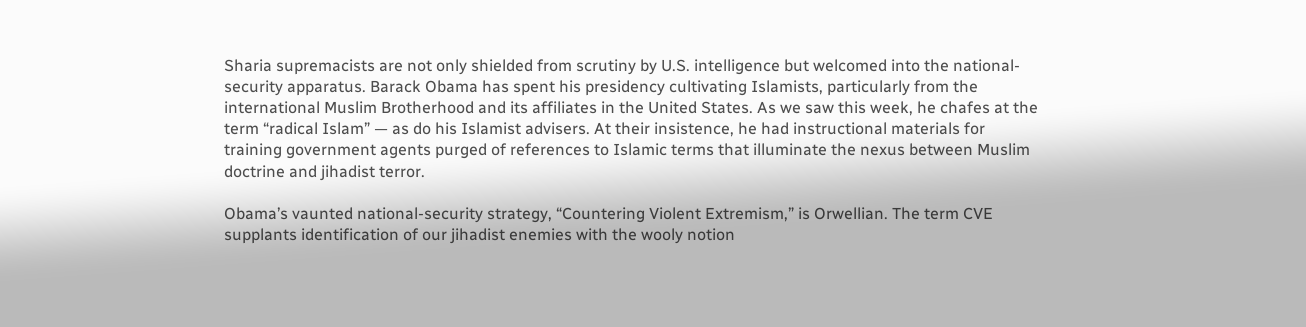Sharia supremacists are not only shielded from scrutiny by U.S. intelligence but welcomed into the national-security apparatus. Barack Obama has spent his presidency cultivating Islamists, particularly from the international Muslim Brotherhood and its affiliates in the United States. As we saw this week, he chafes at the term “radical Islam” — as do his Islamist advisers. At their insistence, he had instructional materials for training government agents purged of references to Islamic terms that illuminate the nexus between Muslim doctrine and jihadist terror.

Obama’s vaunted national-security strategy, “Countering Violent Extremism,” is Orwellian. The term CVE supplants identification of our jihadist enemies with the wooly notion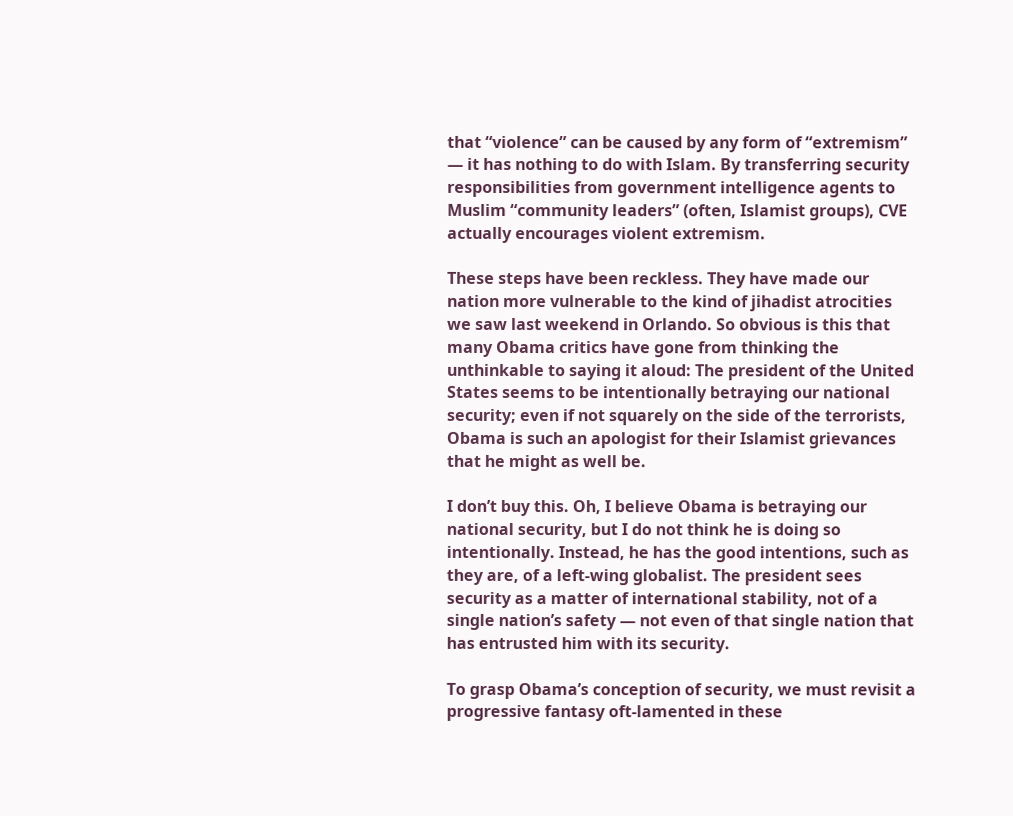that “violence” can be caused by any form of “extremism” — it has nothing to do with Islam. By transferring security responsibilities from government intelligence agents to Muslim “community leaders” (often, Islamist groups), CVE actually encourages violent extremism.

These steps have been reckless. They have made our nation more vulnerable to the kind of jihadist atrocities we saw last weekend in Orlando. So obvious is this that many Obama critics have gone from thinking the unthinkable to saying it aloud: The president of the United States seems to be intentionally betraying our national security; even if not squarely on the side of the terrorists, Obama is such an apologist for their Islamist grievances that he might as well be.

I don’t buy this. Oh, I believe Obama is betraying our national security, but I do not think he is doing so intentionally. Instead, he has the good intentions, such as they are, of a left-wing globalist. The president sees security as a matter of international stability, not of a single nation’s safety — not even of that single nation that has entrusted him with its security.

To grasp Obama’s conception of security, we must revisit a progressive fantasy oft-lamented in these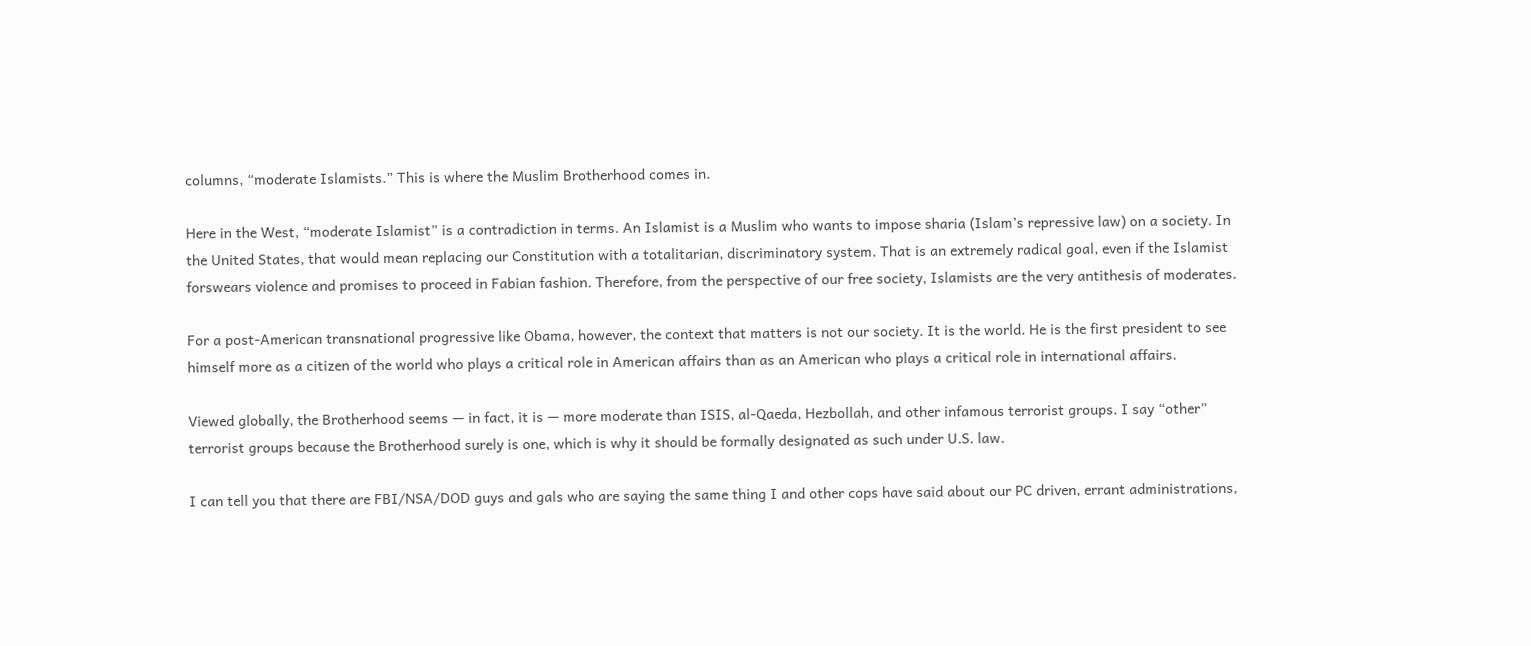columns, “moderate Islamists.” This is where the Muslim Brotherhood comes in.

Here in the West, “moderate Islamist” is a contradiction in terms. An Islamist is a Muslim who wants to impose sharia (Islam’s repressive law) on a society. In the United States, that would mean replacing our Constitution with a totalitarian, discriminatory system. That is an extremely radical goal, even if the Islamist forswears violence and promises to proceed in Fabian fashion. Therefore, from the perspective of our free society, Islamists are the very antithesis of moderates.

For a post-American transnational progressive like Obama, however, the context that matters is not our society. It is the world. He is the first president to see himself more as a citizen of the world who plays a critical role in American affairs than as an American who plays a critical role in international affairs.

Viewed globally, the Brotherhood seems — in fact, it is — more moderate than ISIS, al-Qaeda, Hezbollah, and other infamous terrorist groups. I say “other” terrorist groups because the Brotherhood surely is one, which is why it should be formally designated as such under U.S. law.

I can tell you that there are FBI/NSA/DOD guys and gals who are saying the same thing I and other cops have said about our PC driven, errant administrations,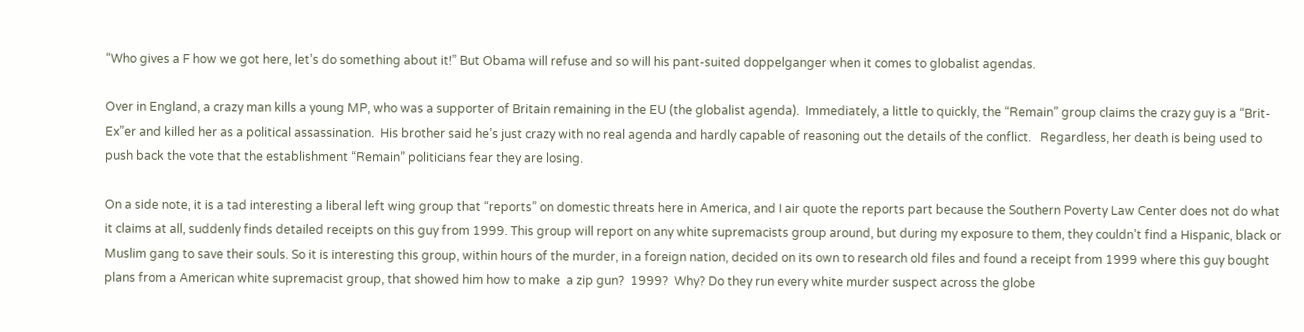“Who gives a F how we got here, let’s do something about it!” But Obama will refuse and so will his pant-suited doppelganger when it comes to globalist agendas.

Over in England, a crazy man kills a young MP, who was a supporter of Britain remaining in the EU (the globalist agenda).  Immediately, a little to quickly, the “Remain” group claims the crazy guy is a “Brit-Ex”er and killed her as a political assassination.  His brother said he’s just crazy with no real agenda and hardly capable of reasoning out the details of the conflict.   Regardless, her death is being used to push back the vote that the establishment “Remain” politicians fear they are losing.

On a side note, it is a tad interesting a liberal left wing group that “reports” on domestic threats here in America, and I air quote the reports part because the Southern Poverty Law Center does not do what it claims at all, suddenly finds detailed receipts on this guy from 1999. This group will report on any white supremacists group around, but during my exposure to them, they couldn’t find a Hispanic, black or Muslim gang to save their souls. So it is interesting this group, within hours of the murder, in a foreign nation, decided on its own to research old files and found a receipt from 1999 where this guy bought plans from a American white supremacist group, that showed him how to make  a zip gun?  1999?  Why? Do they run every white murder suspect across the globe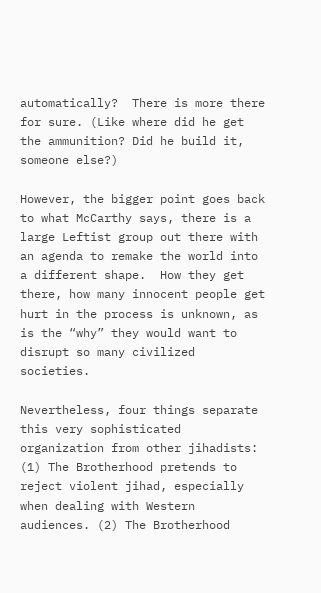automatically?  There is more there for sure. (Like where did he get the ammunition? Did he build it, someone else?)

However, the bigger point goes back to what McCarthy says, there is a large Leftist group out there with an agenda to remake the world into a different shape.  How they get there, how many innocent people get hurt in the process is unknown, as is the “why” they would want to disrupt so many civilized societies.

Nevertheless, four things separate this very sophisticated organization from other jihadists: (1) The Brotherhood pretends to reject violent jihad, especially when dealing with Western audiences. (2) The Brotherhood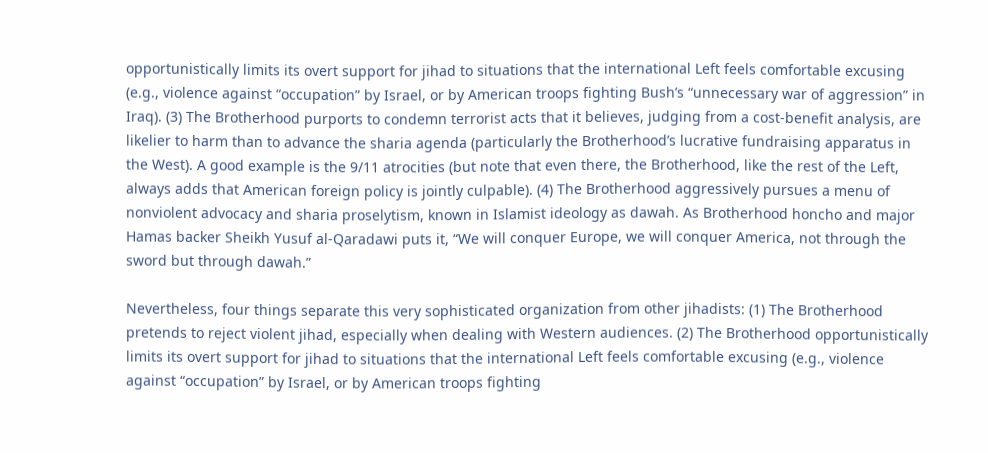opportunistically limits its overt support for jihad to situations that the international Left feels comfortable excusing (e.g., violence against “occupation” by Israel, or by American troops fighting Bush’s “unnecessary war of aggression” in Iraq). (3) The Brotherhood purports to condemn terrorist acts that it believes, judging from a cost-benefit analysis, are likelier to harm than to advance the sharia agenda (particularly the Brotherhood’s lucrative fundraising apparatus in the West). A good example is the 9/11 atrocities (but note that even there, the Brotherhood, like the rest of the Left, always adds that American foreign policy is jointly culpable). (4) The Brotherhood aggressively pursues a menu of nonviolent advocacy and sharia proselytism, known in Islamist ideology as dawah. As Brotherhood honcho and major Hamas backer Sheikh Yusuf al-Qaradawi puts it, “We will conquer Europe, we will conquer America, not through the sword but through dawah.”

Nevertheless, four things separate this very sophisticated organization from other jihadists: (1) The Brotherhood pretends to reject violent jihad, especially when dealing with Western audiences. (2) The Brotherhood opportunistically limits its overt support for jihad to situations that the international Left feels comfortable excusing (e.g., violence against “occupation” by Israel, or by American troops fighting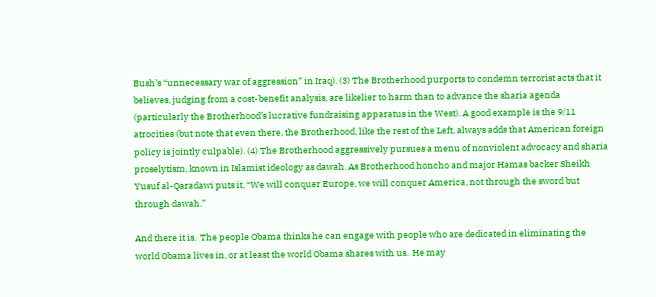Bush’s “unnecessary war of aggression” in Iraq). (3) The Brotherhood purports to condemn terrorist acts that it believes, judging from a cost-benefit analysis, are likelier to harm than to advance the sharia agenda (particularly the Brotherhood’s lucrative fundraising apparatus in the West). A good example is the 9/11 atrocities (but note that even there, the Brotherhood, like the rest of the Left, always adds that American foreign policy is jointly culpable). (4) The Brotherhood aggressively pursues a menu of nonviolent advocacy and sharia proselytism, known in Islamist ideology as dawah. As Brotherhood honcho and major Hamas backer Sheikh Yusuf al-Qaradawi puts it, “We will conquer Europe, we will conquer America, not through the sword but through dawah.”

And there it is.  The people Obama thinks he can engage with people who are dedicated in eliminating the world Obama lives in, or at least the world Obama shares with us.  He may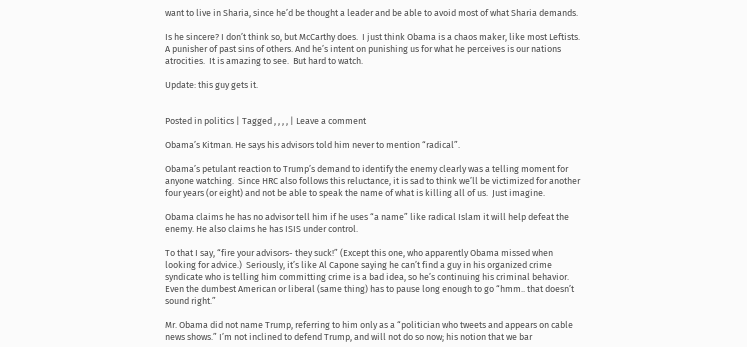want to live in Sharia, since he’d be thought a leader and be able to avoid most of what Sharia demands.

Is he sincere? I don’t think so, but McCarthy does.  I just think Obama is a chaos maker, like most Leftists.   A punisher of past sins of others. And he’s intent on punishing us for what he perceives is our nations atrocities.  It is amazing to see.  But hard to watch.

Update: this guy gets it.


Posted in politics | Tagged , , , , | Leave a comment

Obama’s Kitman. He says his advisors told him never to mention “radical”.

Obama’s petulant reaction to Trump’s demand to identify the enemy clearly was a telling moment for anyone watching.  Since HRC also follows this reluctance, it is sad to think we’ll be victimized for another four years (or eight) and not be able to speak the name of what is killing all of us.  Just imagine.

Obama claims he has no advisor tell him if he uses “a name” like radical Islam it will help defeat the enemy. He also claims he has ISIS under control.

To that I say, “fire your advisors- they suck!” (Except this one, who apparently Obama missed when looking for advice.)  Seriously, it’s like Al Capone saying he can’t find a guy in his organized crime syndicate who is telling him committing crime is a bad idea, so he’s continuing his criminal behavior.  Even the dumbest American or liberal (same thing) has to pause long enough to go “hmm.. that doesn’t sound right.”

Mr. Obama did not name Trump, referring to him only as a “politician who tweets and appears on cable news shows.” I’m not inclined to defend Trump, and will not do so now; his notion that we bar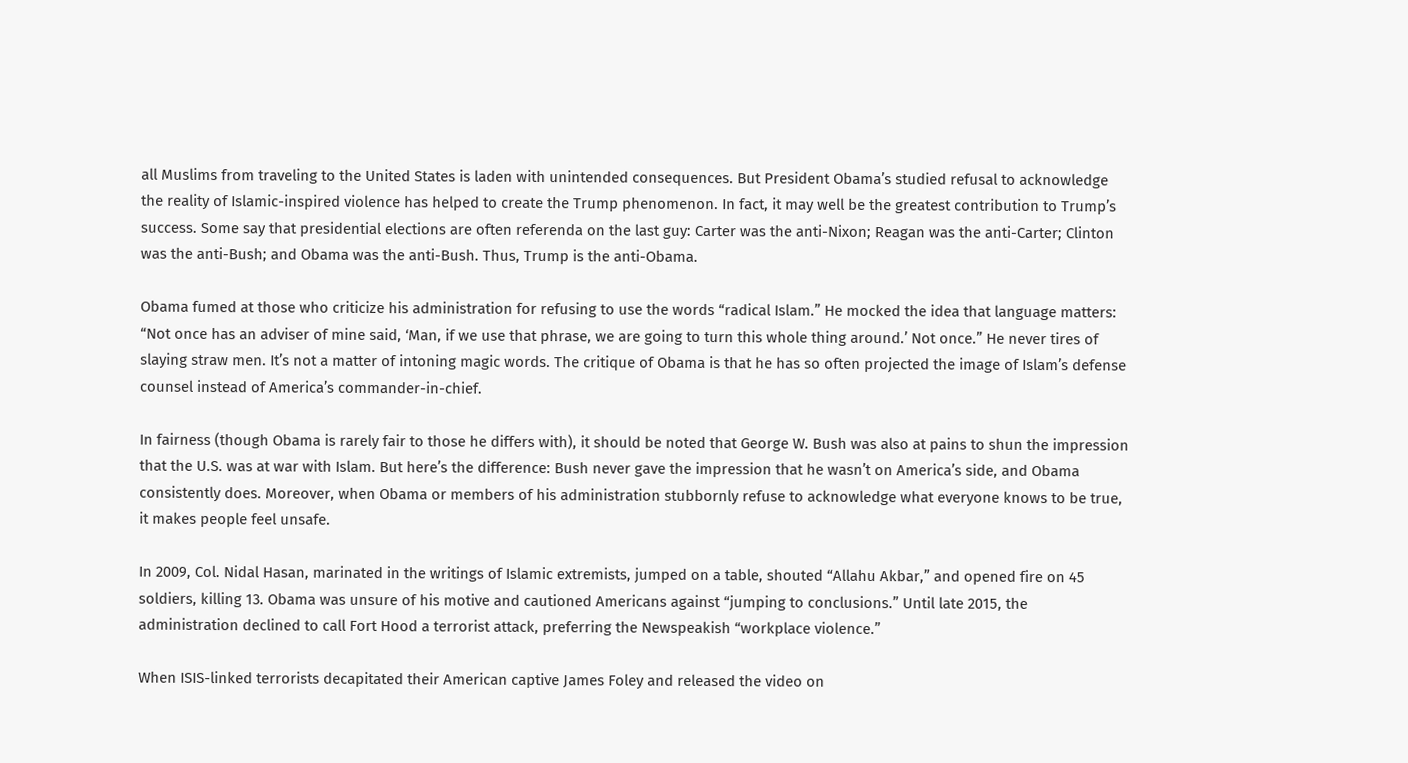all Muslims from traveling to the United States is laden with unintended consequences. But President Obama’s studied refusal to acknowledge the reality of Islamic-inspired violence has helped to create the Trump phenomenon. In fact, it may well be the greatest contribution to Trump’s success. Some say that presidential elections are often referenda on the last guy: Carter was the anti-Nixon; Reagan was the anti-Carter; Clinton was the anti-Bush; and Obama was the anti-Bush. Thus, Trump is the anti-Obama.

Obama fumed at those who criticize his administration for refusing to use the words “radical Islam.” He mocked the idea that language matters: “Not once has an adviser of mine said, ‘Man, if we use that phrase, we are going to turn this whole thing around.’ Not once.” He never tires of slaying straw men. It’s not a matter of intoning magic words. The critique of Obama is that he has so often projected the image of Islam’s defense counsel instead of America’s commander-in-chief.

In fairness (though Obama is rarely fair to those he differs with), it should be noted that George W. Bush was also at pains to shun the impression that the U.S. was at war with Islam. But here’s the difference: Bush never gave the impression that he wasn’t on America’s side, and Obama consistently does. Moreover, when Obama or members of his administration stubbornly refuse to acknowledge what everyone knows to be true, it makes people feel unsafe.

In 2009, Col. Nidal Hasan, marinated in the writings of Islamic extremists, jumped on a table, shouted “Allahu Akbar,” and opened fire on 45 soldiers, killing 13. Obama was unsure of his motive and cautioned Americans against “jumping to conclusions.” Until late 2015, the administration declined to call Fort Hood a terrorist attack, preferring the Newspeakish “workplace violence.”

When ISIS-linked terrorists decapitated their American captive James Foley and released the video on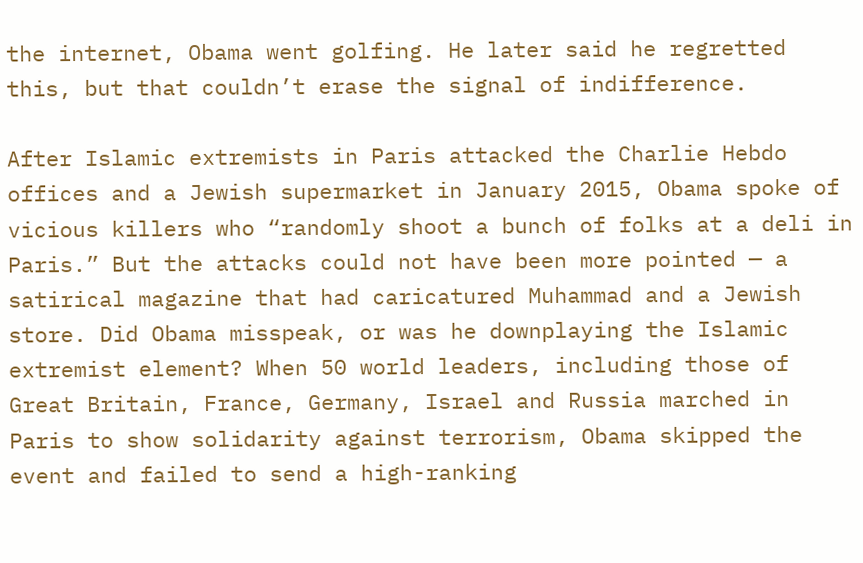the internet, Obama went golfing. He later said he regretted this, but that couldn’t erase the signal of indifference.

After Islamic extremists in Paris attacked the Charlie Hebdo offices and a Jewish supermarket in January 2015, Obama spoke of vicious killers who “randomly shoot a bunch of folks at a deli in Paris.” But the attacks could not have been more pointed — a satirical magazine that had caricatured Muhammad and a Jewish store. Did Obama misspeak, or was he downplaying the Islamic extremist element? When 50 world leaders, including those of Great Britain, France, Germany, Israel and Russia marched in Paris to show solidarity against terrorism, Obama skipped the event and failed to send a high-ranking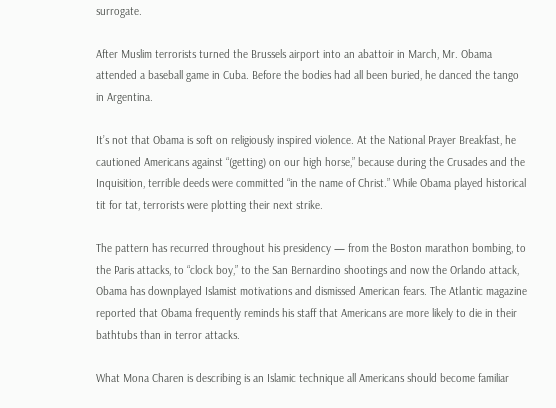surrogate.

After Muslim terrorists turned the Brussels airport into an abattoir in March, Mr. Obama attended a baseball game in Cuba. Before the bodies had all been buried, he danced the tango in Argentina.

It’s not that Obama is soft on religiously inspired violence. At the National Prayer Breakfast, he cautioned Americans against “(getting) on our high horse,” because during the Crusades and the Inquisition, terrible deeds were committed “in the name of Christ.” While Obama played historical tit for tat, terrorists were plotting their next strike.

The pattern has recurred throughout his presidency — from the Boston marathon bombing, to the Paris attacks, to “clock boy,” to the San Bernardino shootings and now the Orlando attack, Obama has downplayed Islamist motivations and dismissed American fears. The Atlantic magazine reported that Obama frequently reminds his staff that Americans are more likely to die in their bathtubs than in terror attacks.

What Mona Charen is describing is an Islamic technique all Americans should become familiar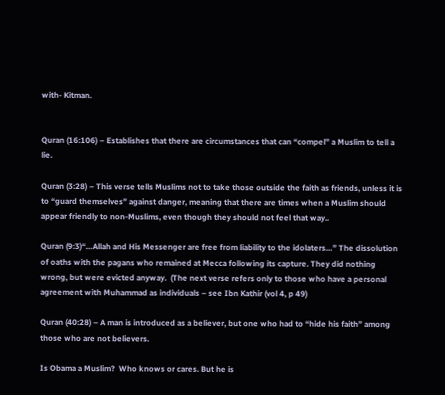with- Kitman.


Quran (16:106) – Establishes that there are circumstances that can “compel” a Muslim to tell a lie.

Quran (3:28) – This verse tells Muslims not to take those outside the faith as friends, unless it is to “guard themselves” against danger, meaning that there are times when a Muslim should appear friendly to non-Muslims, even though they should not feel that way..

Quran (9:3)“…Allah and His Messenger are free from liability to the idolaters…” The dissolution of oaths with the pagans who remained at Mecca following its capture. They did nothing wrong, but were evicted anyway.  (The next verse refers only to those who have a personal agreement with Muhammad as individuals – see Ibn Kathir (vol 4, p 49)

Quran (40:28) – A man is introduced as a believer, but one who had to “hide his faith” among those who are not believers.

Is Obama a Muslim?  Who knows or cares. But he is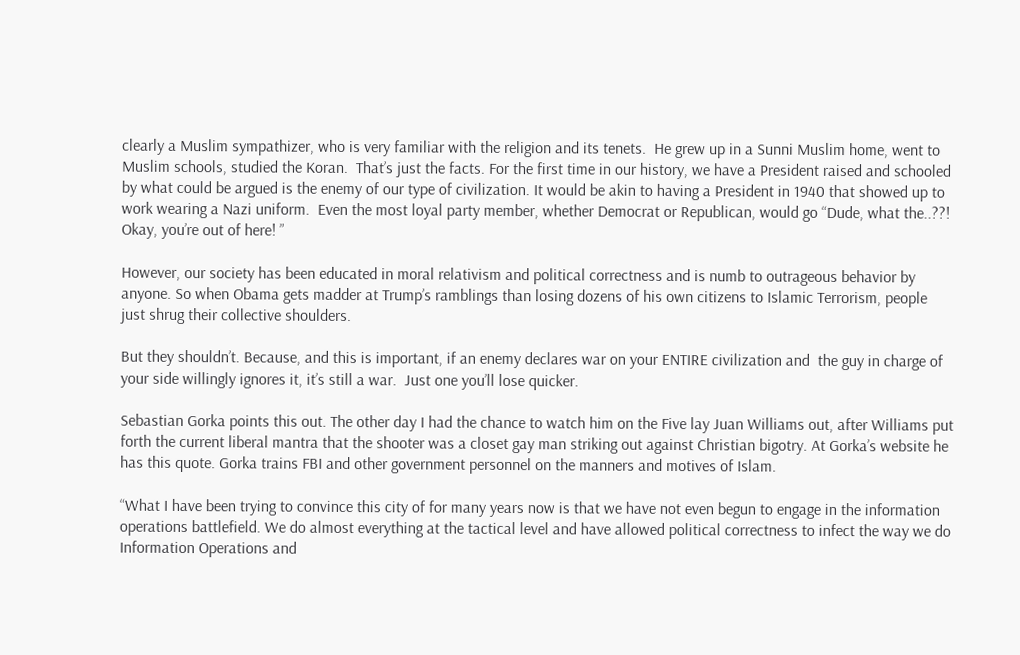clearly a Muslim sympathizer, who is very familiar with the religion and its tenets.  He grew up in a Sunni Muslim home, went to Muslim schools, studied the Koran.  That’s just the facts. For the first time in our history, we have a President raised and schooled by what could be argued is the enemy of our type of civilization. It would be akin to having a President in 1940 that showed up to work wearing a Nazi uniform.  Even the most loyal party member, whether Democrat or Republican, would go “Dude, what the..??! Okay, you’re out of here! ”

However, our society has been educated in moral relativism and political correctness and is numb to outrageous behavior by anyone. So when Obama gets madder at Trump’s ramblings than losing dozens of his own citizens to Islamic Terrorism, people just shrug their collective shoulders.

But they shouldn’t. Because, and this is important, if an enemy declares war on your ENTIRE civilization and  the guy in charge of your side willingly ignores it, it’s still a war.  Just one you’ll lose quicker.

Sebastian Gorka points this out. The other day I had the chance to watch him on the Five lay Juan Williams out, after Williams put forth the current liberal mantra that the shooter was a closet gay man striking out against Christian bigotry. At Gorka’s website he has this quote. Gorka trains FBI and other government personnel on the manners and motives of Islam.

“What I have been trying to convince this city of for many years now is that we have not even begun to engage in the information operations battlefield. We do almost everything at the tactical level and have allowed political correctness to infect the way we do Information Operations and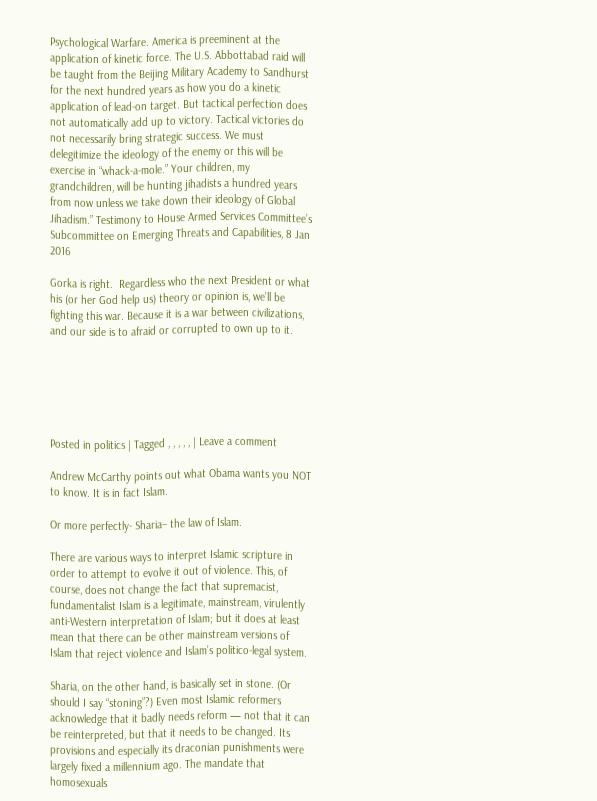Psychological Warfare. America is preeminent at the application of kinetic force. The U.S. Abbottabad raid will be taught from the Beijing Military Academy to Sandhurst for the next hundred years as how you do a kinetic application of lead-on target. But tactical perfection does not automatically add up to victory. Tactical victories do not necessarily bring strategic success. We must delegitimize the ideology of the enemy or this will be exercise in “whack-a-mole.” Your children, my grandchildren, will be hunting jihadists a hundred years from now unless we take down their ideology of Global Jihadism.” Testimony to House Armed Services Committee’s Subcommittee on Emerging Threats and Capabilities, 8 Jan 2016

Gorka is right.  Regardless who the next President or what his (or her God help us) theory or opinion is, we’ll be fighting this war. Because it is a war between civilizations, and our side is to afraid or corrupted to own up to it.






Posted in politics | Tagged , , , , , | Leave a comment

Andrew McCarthy points out what Obama wants you NOT to know. It is in fact Islam.

Or more perfectly- Sharia– the law of Islam.

There are various ways to interpret Islamic scripture in order to attempt to evolve it out of violence. This, of course, does not change the fact that supremacist, fundamentalist Islam is a legitimate, mainstream, virulently anti-Western interpretation of Islam; but it does at least mean that there can be other mainstream versions of Islam that reject violence and Islam’s politico-legal system.

Sharia, on the other hand, is basically set in stone. (Or should I say “stoning”?) Even most Islamic reformers acknowledge that it badly needs reform — not that it can be reinterpreted, but that it needs to be changed. Its provisions and especially its draconian punishments were largely fixed a millennium ago. The mandate that homosexuals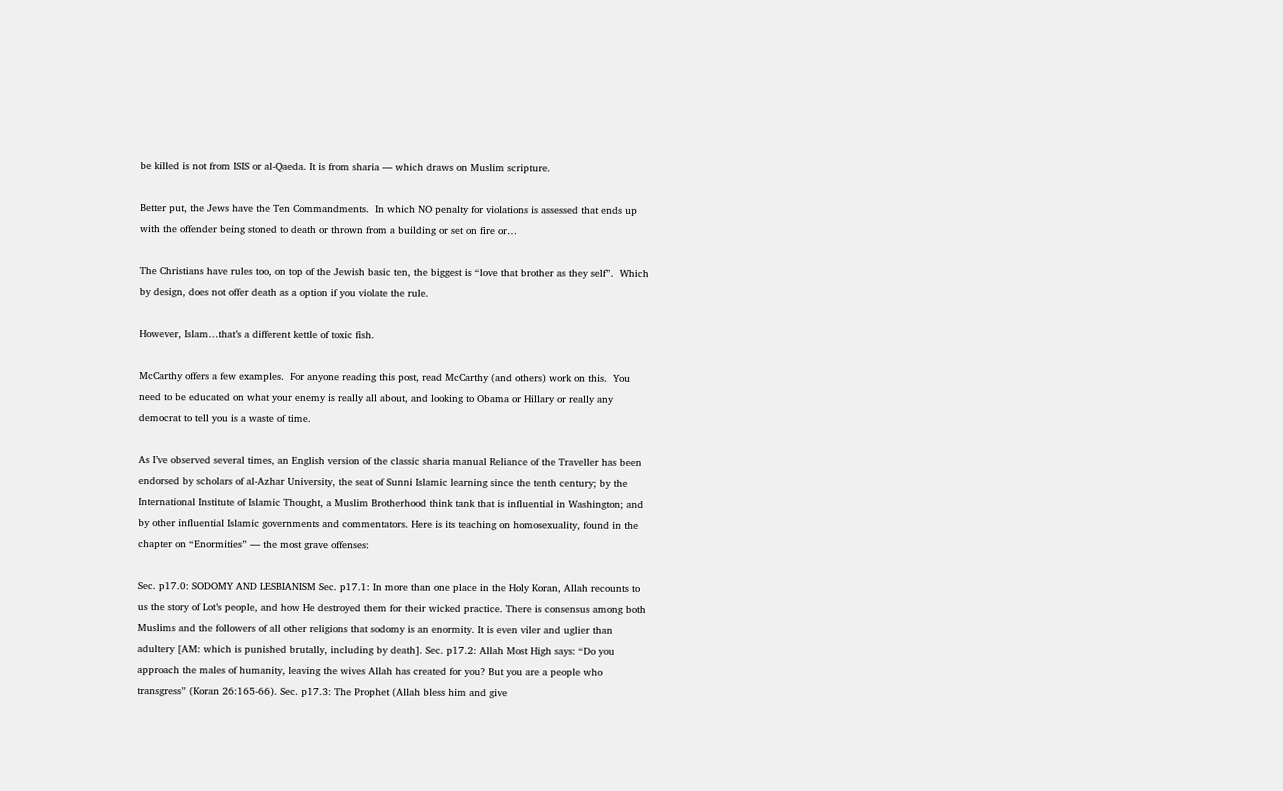be killed is not from ISIS or al-Qaeda. It is from sharia — which draws on Muslim scripture.

Better put, the Jews have the Ten Commandments.  In which NO penalty for violations is assessed that ends up with the offender being stoned to death or thrown from a building or set on fire or…

The Christians have rules too, on top of the Jewish basic ten, the biggest is “love that brother as they self”.  Which by design, does not offer death as a option if you violate the rule.

However, Islam…that’s a different kettle of toxic fish.

McCarthy offers a few examples.  For anyone reading this post, read McCarthy (and others) work on this.  You need to be educated on what your enemy is really all about, and looking to Obama or Hillary or really any democrat to tell you is a waste of time.

As I’ve observed several times, an English version of the classic sharia manual Reliance of the Traveller has been endorsed by scholars of al-Azhar University, the seat of Sunni Islamic learning since the tenth century; by the International Institute of Islamic Thought, a Muslim Brotherhood think tank that is influential in Washington; and by other influential Islamic governments and commentators. Here is its teaching on homosexuality, found in the chapter on “Enormities” — the most grave offenses:

Sec. p17.0: SODOMY AND LESBIANISM Sec. p17.1: In more than one place in the Holy Koran, Allah recounts to us the story of Lot’s people, and how He destroyed them for their wicked practice. There is consensus among both Muslims and the followers of all other religions that sodomy is an enormity. It is even viler and uglier than adultery [AM: which is punished brutally, including by death]. Sec. p17.2: Allah Most High says: “Do you approach the males of humanity, leaving the wives Allah has created for you? But you are a people who transgress” (Koran 26:165-66). Sec. p17.3: The Prophet (Allah bless him and give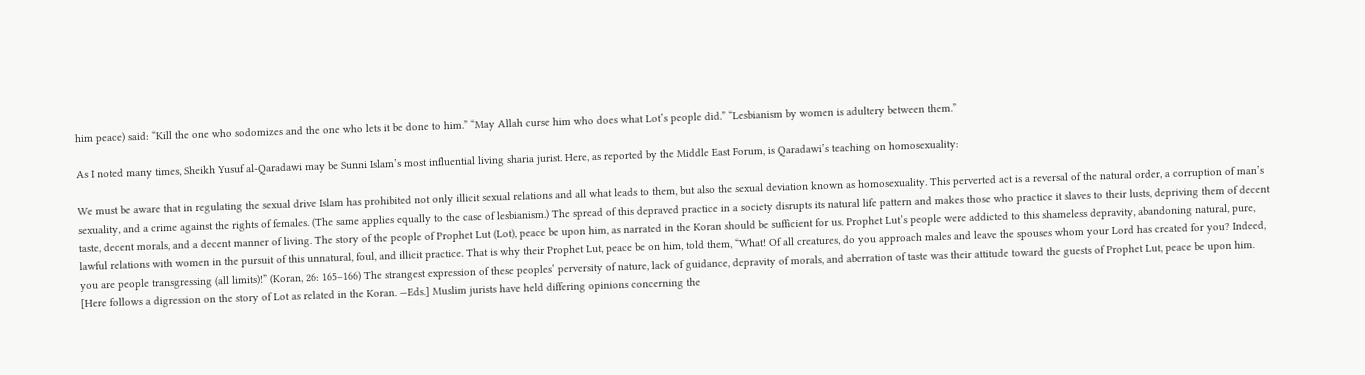him peace) said: “Kill the one who sodomizes and the one who lets it be done to him.” “May Allah curse him who does what Lot’s people did.” “Lesbianism by women is adultery between them.”

As I noted many times, Sheikh Yusuf al-Qaradawi may be Sunni Islam’s most influential living sharia jurist. Here, as reported by the Middle East Forum, is Qaradawi’s teaching on homosexuality:

We must be aware that in regulating the sexual drive Islam has prohibited not only illicit sexual relations and all what leads to them, but also the sexual deviation known as homosexuality. This perverted act is a reversal of the natural order, a corruption of man’s sexuality, and a crime against the rights of females. (The same applies equally to the case of lesbianism.) The spread of this depraved practice in a society disrupts its natural life pattern and makes those who practice it slaves to their lusts, depriving them of decent taste, decent morals, and a decent manner of living. The story of the people of Prophet Lut (Lot), peace be upon him, as narrated in the Koran should be sufficient for us. Prophet Lut’s people were addicted to this shameless depravity, abandoning natural, pure, lawful relations with women in the pursuit of this unnatural, foul, and illicit practice. That is why their Prophet Lut, peace be on him, told them, “What! Of all creatures, do you approach males and leave the spouses whom your Lord has created for you? Indeed, you are people transgressing (all limits)!” (Koran, 26: 165–166) The strangest expression of these peoples’ perversity of nature, lack of guidance, depravity of morals, and aberration of taste was their attitude toward the guests of Prophet Lut, peace be upon him. [Here follows a digression on the story of Lot as related in the Koran. —Eds.] Muslim jurists have held differing opinions concerning the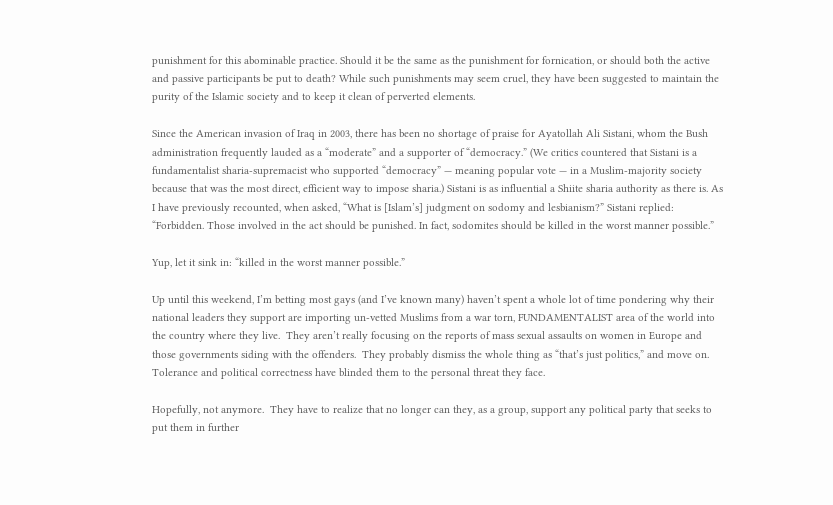punishment for this abominable practice. Should it be the same as the punishment for fornication, or should both the active and passive participants be put to death? While such punishments may seem cruel, they have been suggested to maintain the purity of the Islamic society and to keep it clean of perverted elements.

Since the American invasion of Iraq in 2003, there has been no shortage of praise for Ayatollah Ali Sistani, whom the Bush administration frequently lauded as a “moderate” and a supporter of “democracy.” (We critics countered that Sistani is a fundamentalist sharia-supremacist who supported “democracy” — meaning popular vote — in a Muslim-majority society because that was the most direct, efficient way to impose sharia.) Sistani is as influential a Shiite sharia authority as there is. As I have previously recounted, when asked, “What is [Islam’s] judgment on sodomy and lesbianism?” Sistani replied: “Forbidden. Those involved in the act should be punished. In fact, sodomites should be killed in the worst manner possible.”

Yup, let it sink in: “killed in the worst manner possible.”

Up until this weekend, I’m betting most gays (and I’ve known many) haven’t spent a whole lot of time pondering why their national leaders they support are importing un-vetted Muslims from a war torn, FUNDAMENTALIST area of the world into the country where they live.  They aren’t really focusing on the reports of mass sexual assaults on women in Europe and those governments siding with the offenders.  They probably dismiss the whole thing as “that’s just politics,” and move on. Tolerance and political correctness have blinded them to the personal threat they face.

Hopefully, not anymore.  They have to realize that no longer can they, as a group, support any political party that seeks to put them in further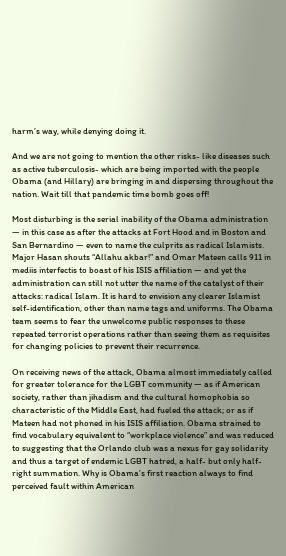harm’s way, while denying doing it.

And we are not going to mention the other risks- like diseases such as active tuberculosis- which are being imported with the people Obama (and Hillary) are bringing in and dispersing throughout the nation. Wait till that pandemic time bomb goes off!

Most disturbing is the serial inability of the Obama administration — in this case as after the attacks at Fort Hood and in Boston and San Bernardino — even to name the culprits as radical Islamists. Major Hasan shouts “Allahu akbar!” and Omar Mateen calls 911 in mediis interfectis to boast of his ISIS affiliation — and yet the administration can still not utter the name of the catalyst of their attacks: radical Islam. It is hard to envision any clearer Islamist self-identification, other than name tags and uniforms. The Obama team seems to fear the unwelcome public responses to these repeated terrorist operations rather than seeing them as requisites for changing policies to prevent their recurrence.

On receiving news of the attack, Obama almost immediately called for greater tolerance for the LGBT community — as if American society, rather than jihadism and the cultural homophobia so characteristic of the Middle East, had fueled the attack; or as if Mateen had not phoned in his ISIS affiliation. Obama strained to find vocabulary equivalent to “workplace violence” and was reduced to suggesting that the Orlando club was a nexus for gay solidarity and thus a target of endemic LGBT hatred, a half- but only half-right summation. Why is Obama’s first reaction always to find perceived fault within American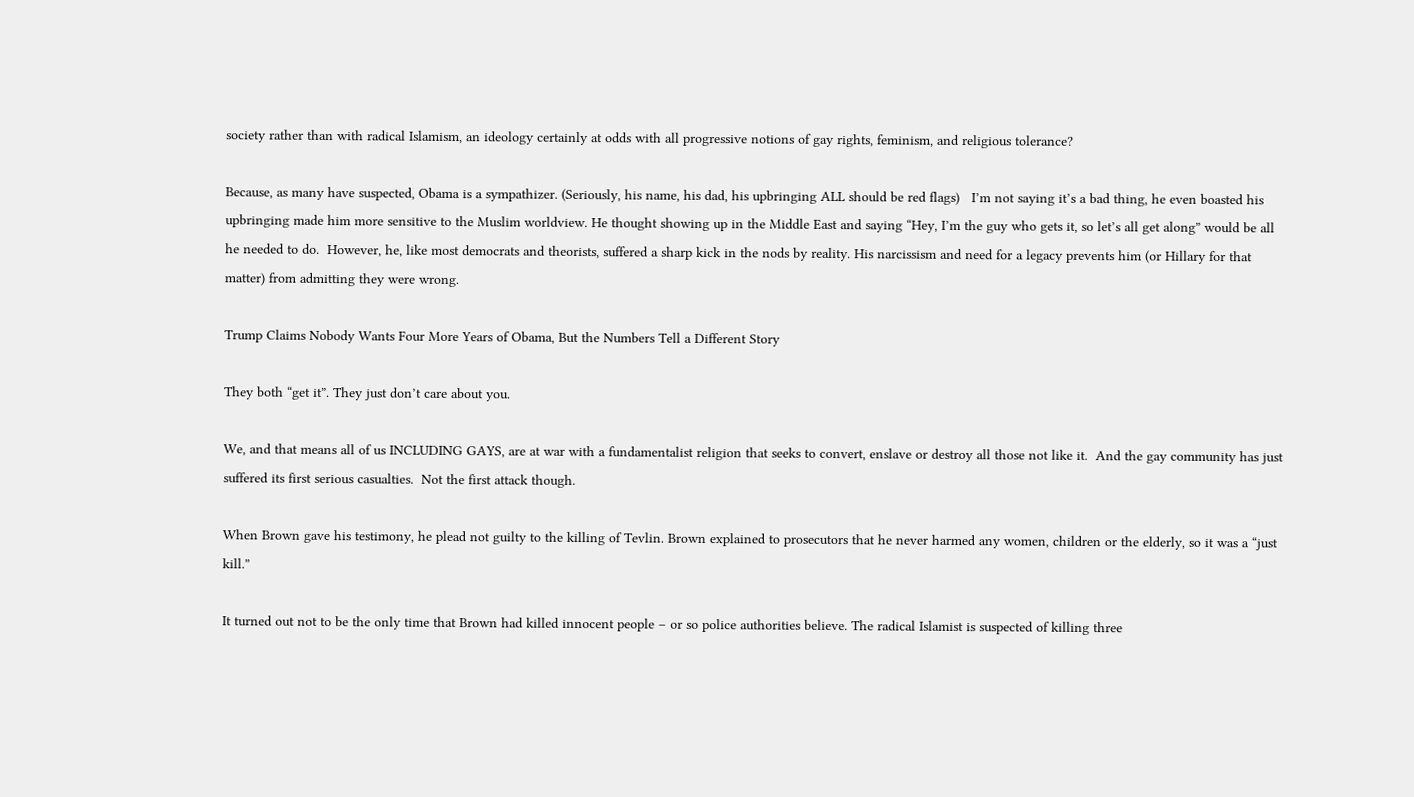society rather than with radical Islamism, an ideology certainly at odds with all progressive notions of gay rights, feminism, and religious tolerance?

Because, as many have suspected, Obama is a sympathizer. (Seriously, his name, his dad, his upbringing ALL should be red flags)   I’m not saying it’s a bad thing, he even boasted his upbringing made him more sensitive to the Muslim worldview. He thought showing up in the Middle East and saying “Hey, I’m the guy who gets it, so let’s all get along” would be all he needed to do.  However, he, like most democrats and theorists, suffered a sharp kick in the nods by reality. His narcissism and need for a legacy prevents him (or Hillary for that matter) from admitting they were wrong.

Trump Claims Nobody Wants Four More Years of Obama, But the Numbers Tell a Different Story

They both “get it”. They just don’t care about you.

We, and that means all of us INCLUDING GAYS, are at war with a fundamentalist religion that seeks to convert, enslave or destroy all those not like it.  And the gay community has just suffered its first serious casualties.  Not the first attack though.

When Brown gave his testimony, he plead not guilty to the killing of Tevlin. Brown explained to prosecutors that he never harmed any women, children or the elderly, so it was a “just kill.”

It turned out not to be the only time that Brown had killed innocent people – or so police authorities believe. The radical Islamist is suspected of killing three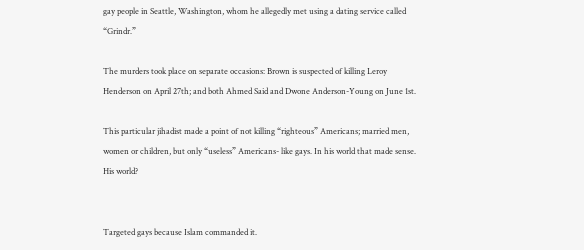gay people in Seattle, Washington, whom he allegedly met using a dating service called “Grindr.”

The murders took place on separate occasions: Brown is suspected of killing Leroy Henderson on April 27th; and both Ahmed Said and Dwone Anderson-Young on June 1st.

This particular jihadist made a point of not killing “righteous” Americans; married men, women or children, but only “useless” Americans- like gays. In his world that made sense.  His world?


Targeted gays because Islam commanded it.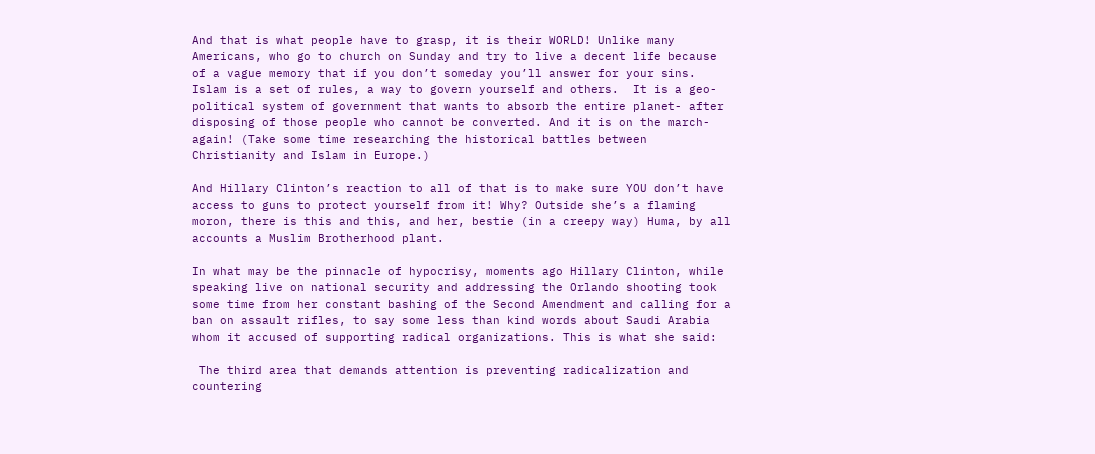And that is what people have to grasp, it is their WORLD! Unlike many Americans, who go to church on Sunday and try to live a decent life because of a vague memory that if you don’t someday you’ll answer for your sins.  Islam is a set of rules, a way to govern yourself and others.  It is a geo-political system of government that wants to absorb the entire planet- after disposing of those people who cannot be converted. And it is on the march- again! (Take some time researching the historical battles between Christianity and Islam in Europe.)

And Hillary Clinton’s reaction to all of that is to make sure YOU don’t have access to guns to protect yourself from it! Why? Outside she’s a flaming moron, there is this and this, and her, bestie (in a creepy way) Huma, by all accounts a Muslim Brotherhood plant.

In what may be the pinnacle of hypocrisy, moments ago Hillary Clinton, while speaking live on national security and addressing the Orlando shooting took some time from her constant bashing of the Second Amendment and calling for a ban on assault rifles, to say some less than kind words about Saudi Arabia whom it accused of supporting radical organizations. This is what she said:

 The third area that demands attention is preventing radicalization and countering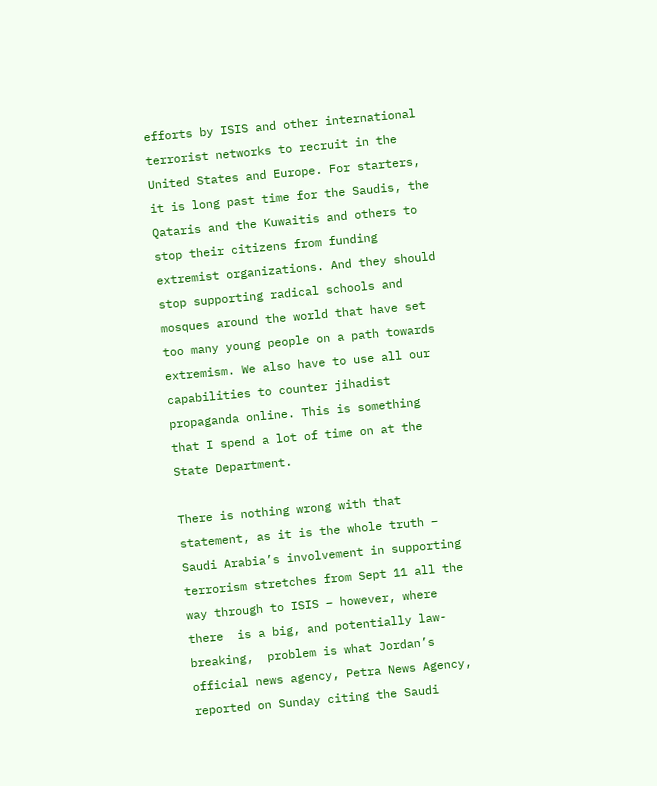efforts by ISIS and other international terrorist networks to recruit in the United States and Europe. For starters, it is long past time for the Saudis, the Qataris and the Kuwaitis and others to stop their citizens from funding extremist organizations. And they should stop supporting radical schools and mosques around the world that have set too many young people on a path towards extremism. We also have to use all our capabilities to counter jihadist propaganda online. This is something that I spend a lot of time on at the State Department.

There is nothing wrong with that statement, as it is the whole truth – Saudi Arabia’s involvement in supporting terrorism stretches from Sept 11 all the way through to ISIS – however, where there  is a big, and potentially law-breaking,  problem is what Jordan’s official news agency, Petra News Agency, reported on Sunday citing the Saudi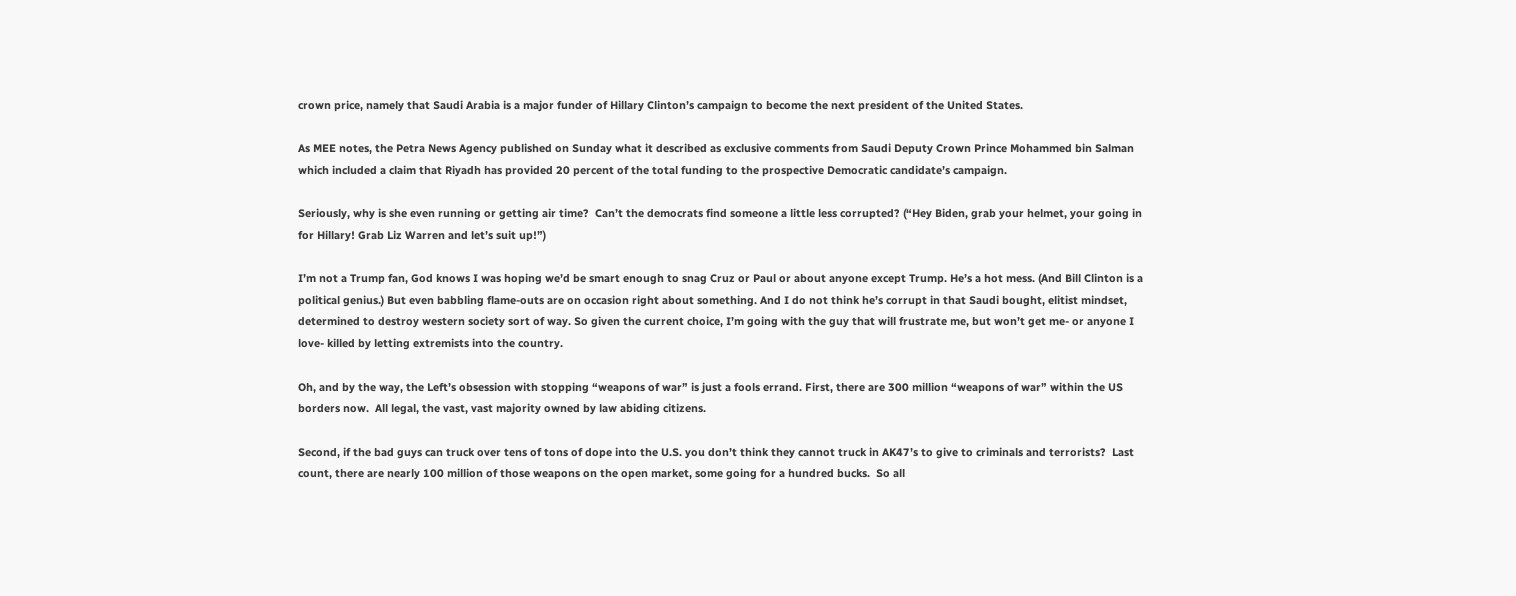crown price, namely that Saudi Arabia is a major funder of Hillary Clinton’s campaign to become the next president of the United States.

As MEE notes, the Petra News Agency published on Sunday what it described as exclusive comments from Saudi Deputy Crown Prince Mohammed bin Salman which included a claim that Riyadh has provided 20 percent of the total funding to the prospective Democratic candidate’s campaign.

Seriously, why is she even running or getting air time?  Can’t the democrats find someone a little less corrupted? (“Hey Biden, grab your helmet, your going in for Hillary! Grab Liz Warren and let’s suit up!”)

I’m not a Trump fan, God knows I was hoping we’d be smart enough to snag Cruz or Paul or about anyone except Trump. He’s a hot mess. (And Bill Clinton is a political genius.) But even babbling flame-outs are on occasion right about something. And I do not think he’s corrupt in that Saudi bought, elitist mindset, determined to destroy western society sort of way. So given the current choice, I’m going with the guy that will frustrate me, but won’t get me- or anyone I love- killed by letting extremists into the country.

Oh, and by the way, the Left’s obsession with stopping “weapons of war” is just a fools errand. First, there are 300 million “weapons of war” within the US borders now.  All legal, the vast, vast majority owned by law abiding citizens.

Second, if the bad guys can truck over tens of tons of dope into the U.S. you don’t think they cannot truck in AK47’s to give to criminals and terrorists?  Last count, there are nearly 100 million of those weapons on the open market, some going for a hundred bucks.  So all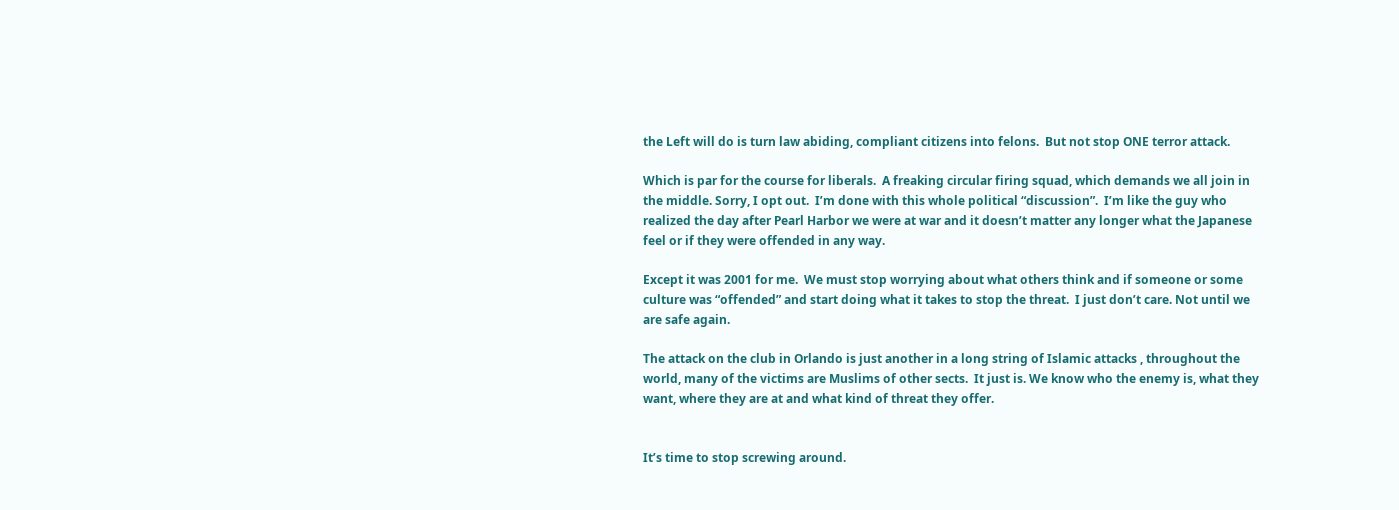the Left will do is turn law abiding, compliant citizens into felons.  But not stop ONE terror attack.

Which is par for the course for liberals.  A freaking circular firing squad, which demands we all join in the middle. Sorry, I opt out.  I’m done with this whole political “discussion”.  I’m like the guy who realized the day after Pearl Harbor we were at war and it doesn’t matter any longer what the Japanese feel or if they were offended in any way.

Except it was 2001 for me.  We must stop worrying about what others think and if someone or some culture was “offended” and start doing what it takes to stop the threat.  I just don’t care. Not until we are safe again.

The attack on the club in Orlando is just another in a long string of Islamic attacks , throughout the world, many of the victims are Muslims of other sects.  It just is. We know who the enemy is, what they want, where they are at and what kind of threat they offer.


It’s time to stop screwing around.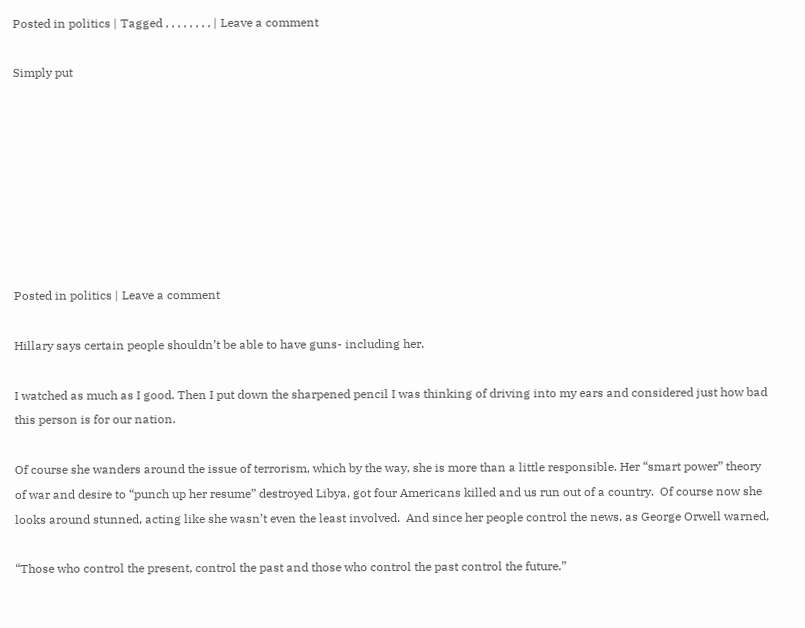Posted in politics | Tagged , , , , , , , , | Leave a comment

Simply put








Posted in politics | Leave a comment

Hillary says certain people shouldn’t be able to have guns- including her.

I watched as much as I good. Then I put down the sharpened pencil I was thinking of driving into my ears and considered just how bad this person is for our nation.

Of course she wanders around the issue of terrorism, which by the way, she is more than a little responsible. Her “smart power” theory of war and desire to “punch up her resume” destroyed Libya, got four Americans killed and us run out of a country.  Of course now she looks around stunned, acting like she wasn’t even the least involved.  And since her people control the news, as George Orwell warned,

“Those who control the present, control the past and those who control the past control the future.”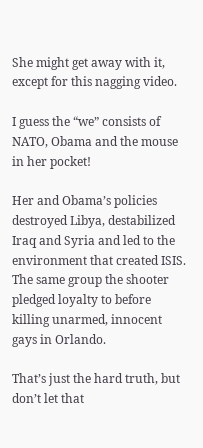She might get away with it, except for this nagging video.

I guess the “we” consists of NATO, Obama and the mouse in her pocket!

Her and Obama’s policies destroyed Libya, destabilized Iraq and Syria and led to the environment that created ISIS.  The same group the shooter pledged loyalty to before killing unarmed, innocent gays in Orlando.

That’s just the hard truth, but don’t let that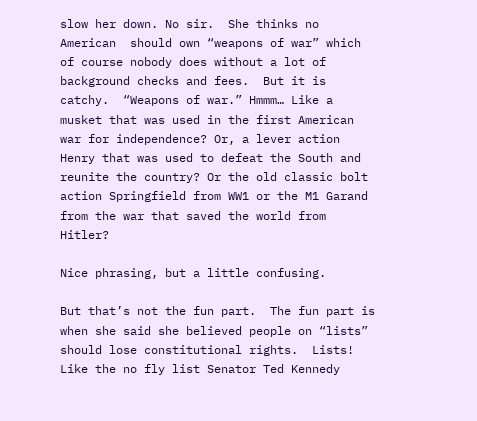slow her down. No sir.  She thinks no American  should own “weapons of war” which of course nobody does without a lot of background checks and fees.  But it is catchy.  “Weapons of war.” Hmmm… Like a musket that was used in the first American war for independence? Or, a lever action Henry that was used to defeat the South and reunite the country? Or the old classic bolt action Springfield from WW1 or the M1 Garand from the war that saved the world from Hitler?

Nice phrasing, but a little confusing.

But that’s not the fun part.  The fun part is when she said she believed people on “lists” should lose constitutional rights.  Lists!  Like the no fly list Senator Ted Kennedy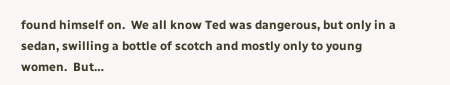found himself on.  We all know Ted was dangerous, but only in a sedan, swilling a bottle of scotch and mostly only to young women.  But…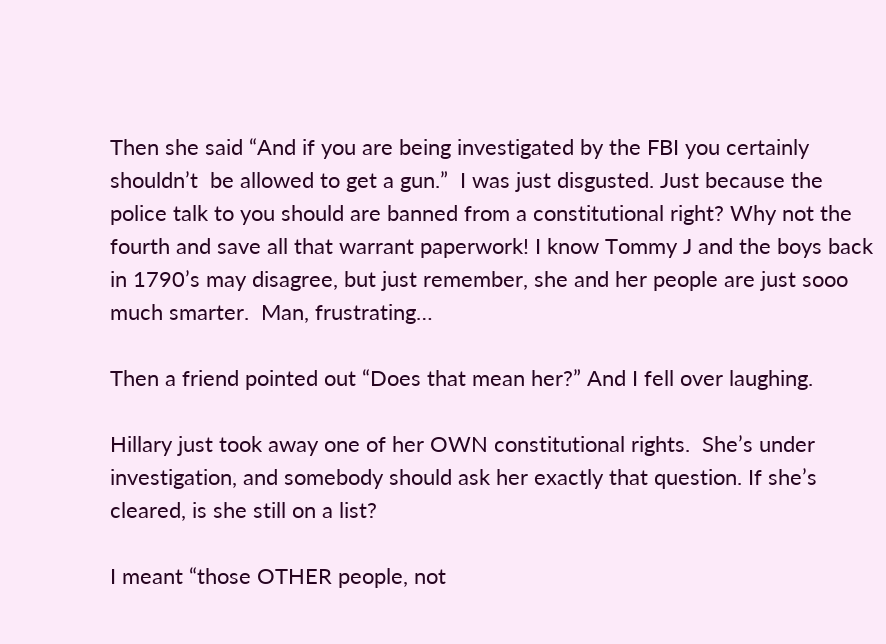Then she said “And if you are being investigated by the FBI you certainly shouldn’t  be allowed to get a gun.”  I was just disgusted. Just because the police talk to you should are banned from a constitutional right? Why not the fourth and save all that warrant paperwork! I know Tommy J and the boys back in 1790’s may disagree, but just remember, she and her people are just sooo much smarter.  Man, frustrating…

Then a friend pointed out “Does that mean her?” And I fell over laughing.

Hillary just took away one of her OWN constitutional rights.  She’s under investigation, and somebody should ask her exactly that question. If she’s cleared, is she still on a list?

I meant “those OTHER people, not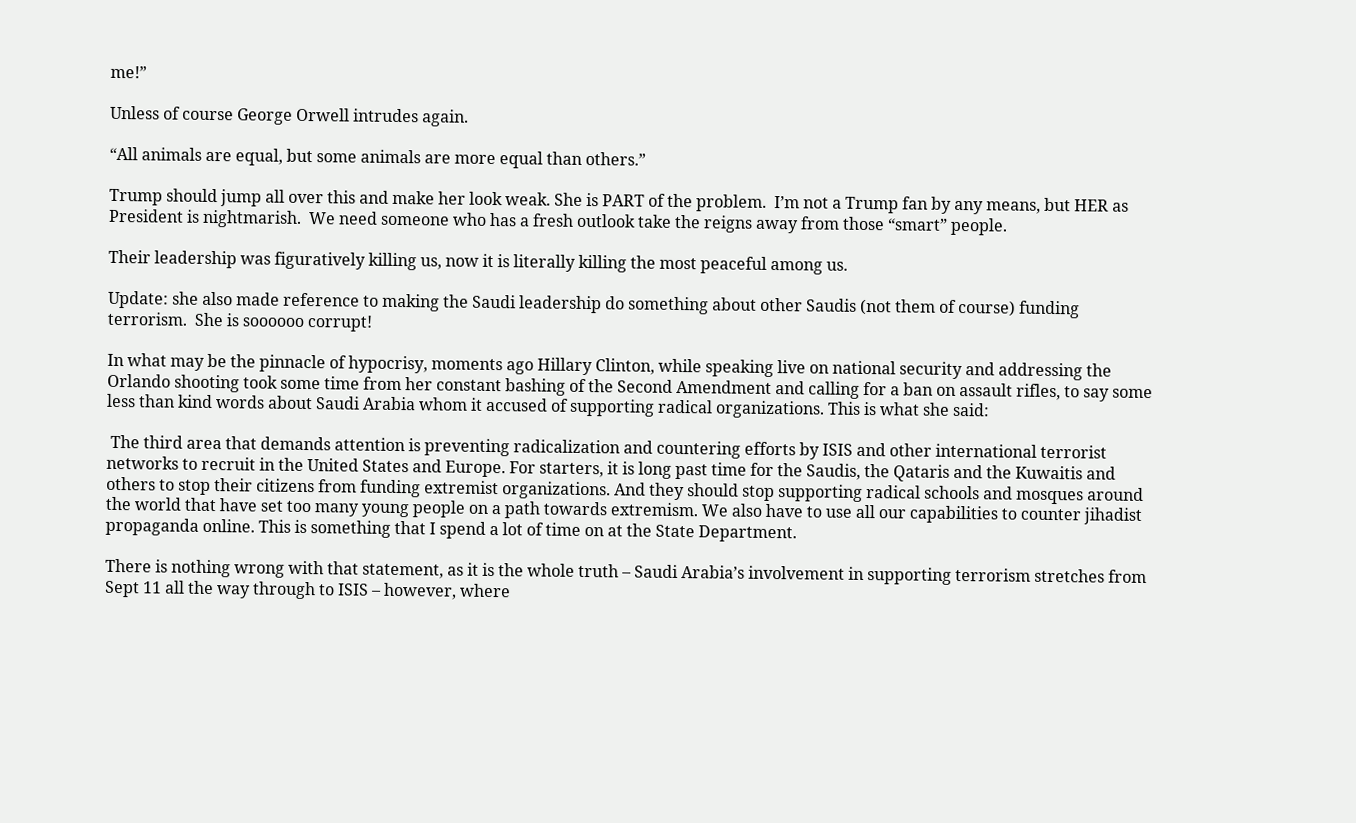me!”

Unless of course George Orwell intrudes again.

“All animals are equal, but some animals are more equal than others.”

Trump should jump all over this and make her look weak. She is PART of the problem.  I’m not a Trump fan by any means, but HER as President is nightmarish.  We need someone who has a fresh outlook take the reigns away from those “smart” people.

Their leadership was figuratively killing us, now it is literally killing the most peaceful among us.

Update: she also made reference to making the Saudi leadership do something about other Saudis (not them of course) funding terrorism.  She is soooooo corrupt!

In what may be the pinnacle of hypocrisy, moments ago Hillary Clinton, while speaking live on national security and addressing the Orlando shooting took some time from her constant bashing of the Second Amendment and calling for a ban on assault rifles, to say some less than kind words about Saudi Arabia whom it accused of supporting radical organizations. This is what she said:

 The third area that demands attention is preventing radicalization and countering efforts by ISIS and other international terrorist networks to recruit in the United States and Europe. For starters, it is long past time for the Saudis, the Qataris and the Kuwaitis and others to stop their citizens from funding extremist organizations. And they should stop supporting radical schools and mosques around the world that have set too many young people on a path towards extremism. We also have to use all our capabilities to counter jihadist propaganda online. This is something that I spend a lot of time on at the State Department.

There is nothing wrong with that statement, as it is the whole truth – Saudi Arabia’s involvement in supporting terrorism stretches from Sept 11 all the way through to ISIS – however, where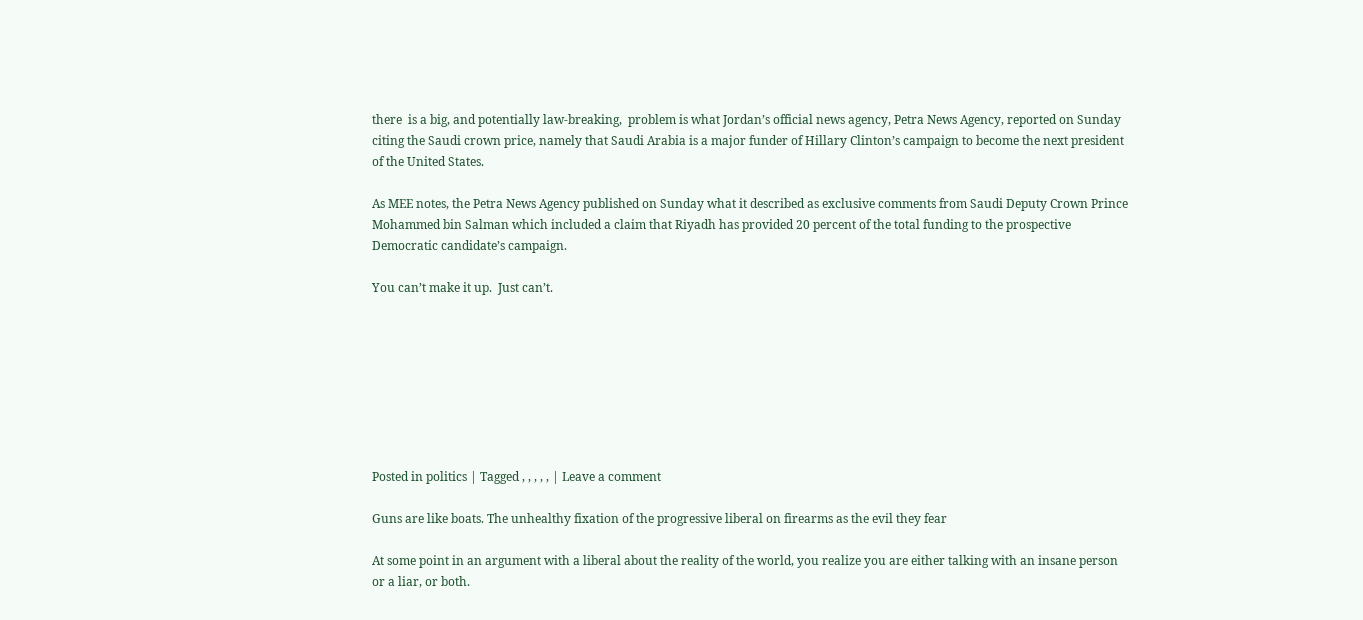there  is a big, and potentially law-breaking,  problem is what Jordan’s official news agency, Petra News Agency, reported on Sunday citing the Saudi crown price, namely that Saudi Arabia is a major funder of Hillary Clinton’s campaign to become the next president of the United States.

As MEE notes, the Petra News Agency published on Sunday what it described as exclusive comments from Saudi Deputy Crown Prince Mohammed bin Salman which included a claim that Riyadh has provided 20 percent of the total funding to the prospective Democratic candidate’s campaign.

You can’t make it up.  Just can’t.








Posted in politics | Tagged , , , , , | Leave a comment

Guns are like boats. The unhealthy fixation of the progressive liberal on firearms as the evil they fear

At some point in an argument with a liberal about the reality of the world, you realize you are either talking with an insane person or a liar, or both.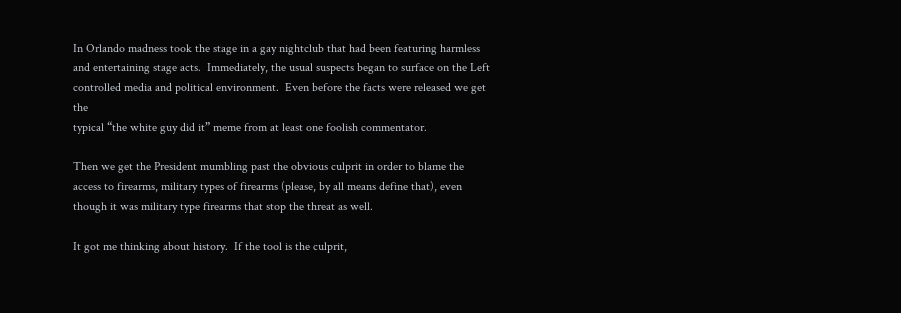In Orlando madness took the stage in a gay nightclub that had been featuring harmless and entertaining stage acts.  Immediately, the usual suspects began to surface on the Left controlled media and political environment.  Even before the facts were released we get the
typical “the white guy did it” meme from at least one foolish commentator.

Then we get the President mumbling past the obvious culprit in order to blame the access to firearms, military types of firearms (please, by all means define that), even though it was military type firearms that stop the threat as well.

It got me thinking about history.  If the tool is the culprit,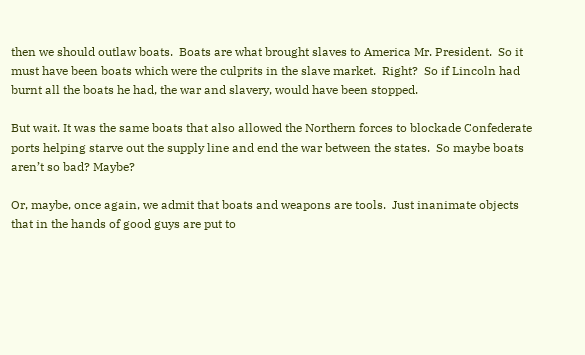then we should outlaw boats.  Boats are what brought slaves to America Mr. President.  So it must have been boats which were the culprits in the slave market.  Right?  So if Lincoln had burnt all the boats he had, the war and slavery, would have been stopped.

But wait. It was the same boats that also allowed the Northern forces to blockade Confederate ports helping starve out the supply line and end the war between the states.  So maybe boats aren’t so bad? Maybe?

Or, maybe, once again, we admit that boats and weapons are tools.  Just inanimate objects that in the hands of good guys are put to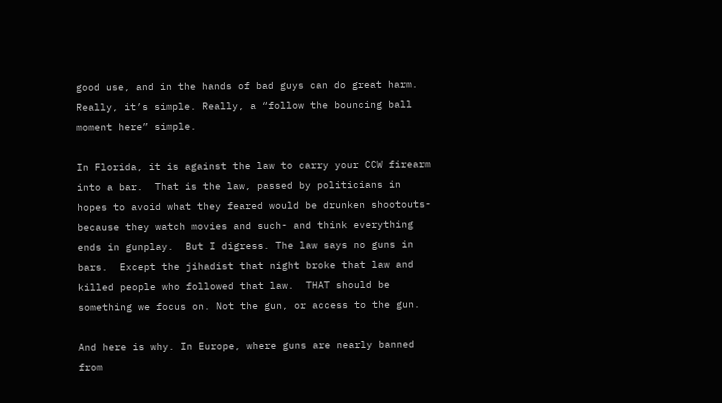good use, and in the hands of bad guys can do great harm.  Really, it’s simple. Really, a “follow the bouncing ball moment here” simple.

In Florida, it is against the law to carry your CCW firearm into a bar.  That is the law, passed by politicians in hopes to avoid what they feared would be drunken shootouts- because they watch movies and such- and think everything ends in gunplay.  But I digress. The law says no guns in bars.  Except the jihadist that night broke that law and killed people who followed that law.  THAT should be something we focus on. Not the gun, or access to the gun.

And here is why. In Europe, where guns are nearly banned from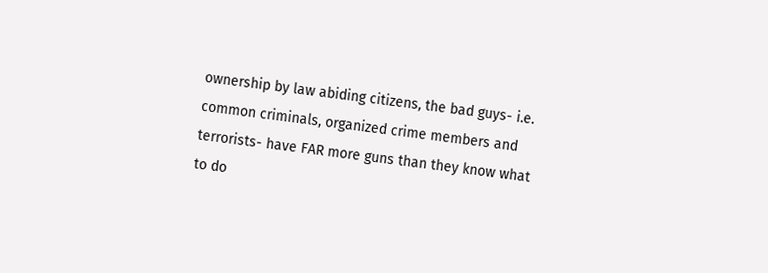ownership by law abiding citizens, the bad guys- i.e. common criminals, organized crime members and terrorists- have FAR more guns than they know what to do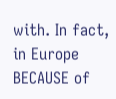with. In fact, in Europe BECAUSE of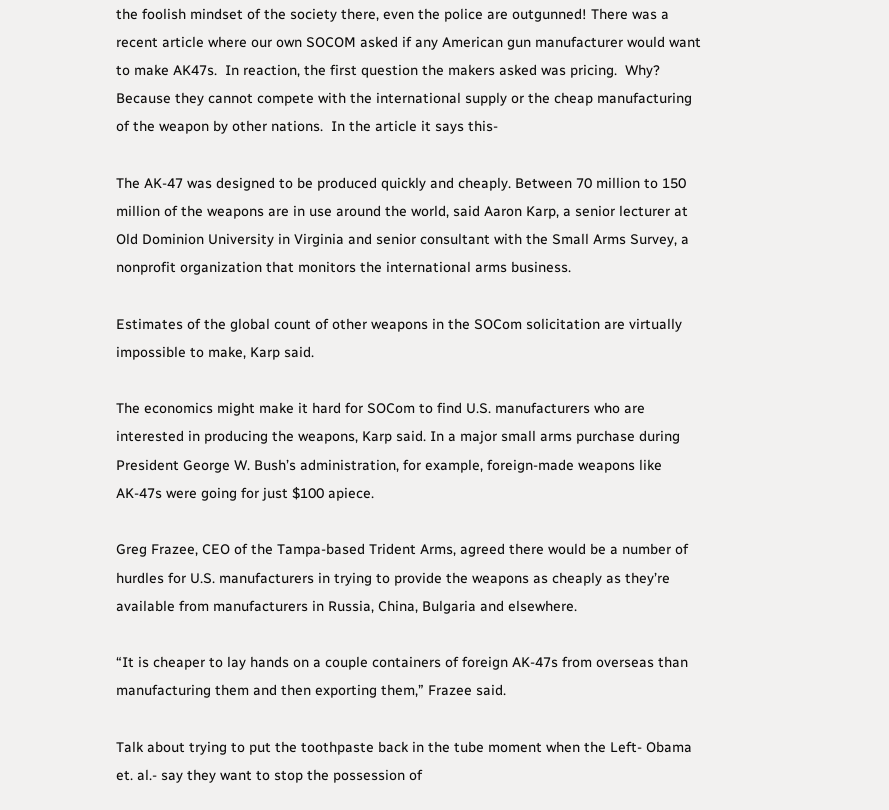the foolish mindset of the society there, even the police are outgunned! There was a recent article where our own SOCOM asked if any American gun manufacturer would want to make AK47s.  In reaction, the first question the makers asked was pricing.  Why? Because they cannot compete with the international supply or the cheap manufacturing of the weapon by other nations.  In the article it says this-

The AK-47 was designed to be produced quickly and cheaply. Between 70 million to 150 million of the weapons are in use around the world, said Aaron Karp, a senior lecturer at Old Dominion University in Virginia and senior consultant with the Small Arms Survey, a nonprofit organization that monitors the international arms business.

Estimates of the global count of other weapons in the SOCom solicitation are virtually impossible to make, Karp said.

The economics might make it hard for SOCom to find U.S. manufacturers who are interested in producing the weapons, Karp said. In a major small arms purchase during President George W. Bush’s administration, for example, foreign-made weapons like AK-47s were going for just $100 apiece.

Greg Frazee, CEO of the Tampa-based Trident Arms, agreed there would be a number of hurdles for U.S. manufacturers in trying to provide the weapons as cheaply as they’re available from manufacturers in Russia, China, Bulgaria and elsewhere.

“It is cheaper to lay hands on a couple containers of foreign AK-47s from overseas than manufacturing them and then exporting them,” Frazee said.

Talk about trying to put the toothpaste back in the tube moment when the Left- Obama et. al.- say they want to stop the possession of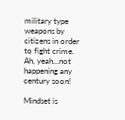military type weapons by citizens in order to fight crime.  Ah, yeah…not happening any century soon!

Mindset is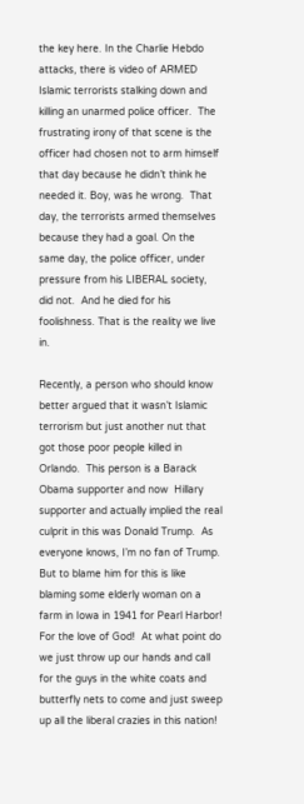the key here. In the Charlie Hebdo attacks, there is video of ARMED Islamic terrorists stalking down and killing an unarmed police officer.  The frustrating irony of that scene is the officer had chosen not to arm himself that day because he didn’t think he needed it. Boy, was he wrong.  That day, the terrorists armed themselves because they had a goal. On the same day, the police officer, under pressure from his LIBERAL society, did not.  And he died for his foolishness. That is the reality we live in.

Recently, a person who should know better argued that it wasn’t Islamic terrorism but just another nut that got those poor people killed in Orlando.  This person is a Barack Obama supporter and now  Hillary supporter and actually implied the real culprit in this was Donald Trump.  As everyone knows, I’m no fan of Trump.  But to blame him for this is like blaming some elderly woman on a farm in Iowa in 1941 for Pearl Harbor!  For the love of God!  At what point do we just throw up our hands and call for the guys in the white coats and butterfly nets to come and just sweep up all the liberal crazies in this nation!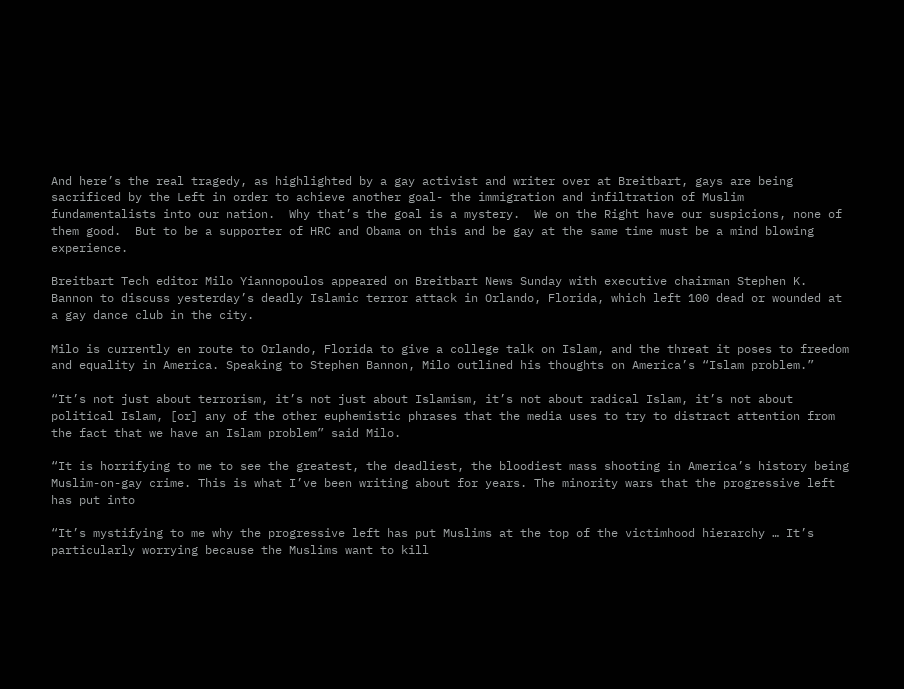And here’s the real tragedy, as highlighted by a gay activist and writer over at Breitbart, gays are being sacrificed by the Left in order to achieve another goal- the immigration and infiltration of Muslim fundamentalists into our nation.  Why that’s the goal is a mystery.  We on the Right have our suspicions, none of them good.  But to be a supporter of HRC and Obama on this and be gay at the same time must be a mind blowing experience.

Breitbart Tech editor Milo Yiannopoulos appeared on Breitbart News Sunday with executive chairman Stephen K. Bannon to discuss yesterday’s deadly Islamic terror attack in Orlando, Florida, which left 100 dead or wounded at a gay dance club in the city.

Milo is currently en route to Orlando, Florida to give a college talk on Islam, and the threat it poses to freedom and equality in America. Speaking to Stephen Bannon, Milo outlined his thoughts on America’s “Islam problem.”

“It’s not just about terrorism, it’s not just about Islamism, it’s not about radical Islam, it’s not about political Islam, [or] any of the other euphemistic phrases that the media uses to try to distract attention from the fact that we have an Islam problem” said Milo.

“It is horrifying to me to see the greatest, the deadliest, the bloodiest mass shooting in America’s history being Muslim-on-gay crime. This is what I’ve been writing about for years. The minority wars that the progressive left has put into

“It’s mystifying to me why the progressive left has put Muslims at the top of the victimhood hierarchy … It’s particularly worrying because the Muslims want to kill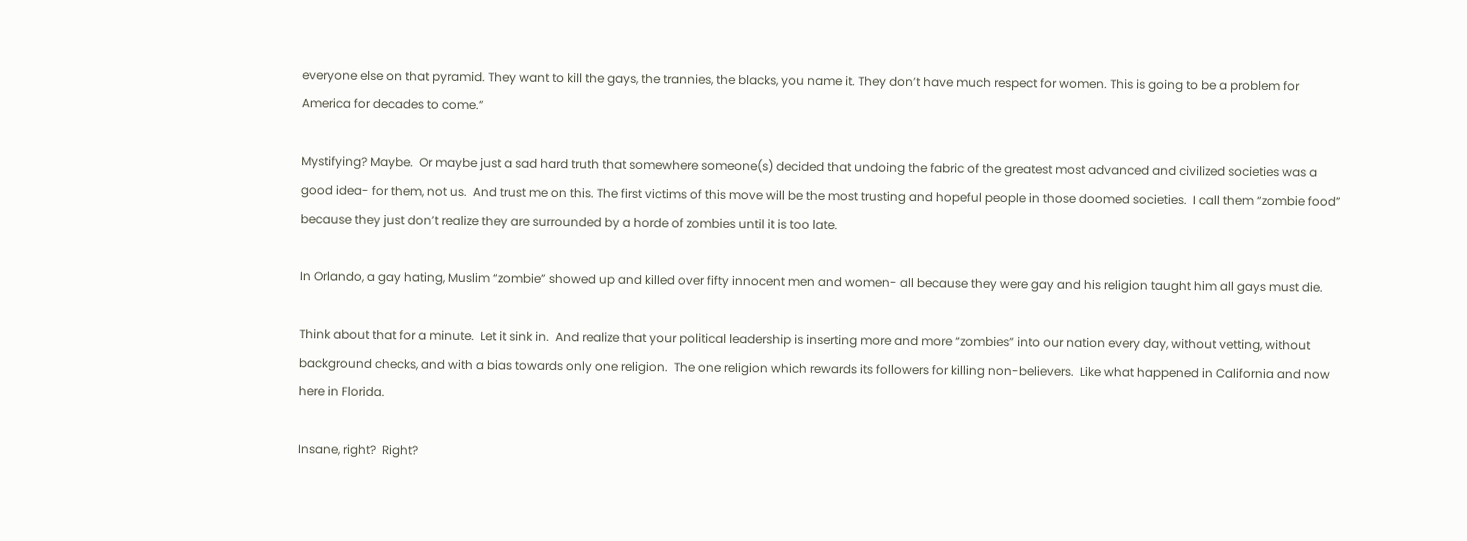everyone else on that pyramid. They want to kill the gays, the trannies, the blacks, you name it. They don’t have much respect for women. This is going to be a problem for America for decades to come.”

Mystifying? Maybe.  Or maybe just a sad hard truth that somewhere someone(s) decided that undoing the fabric of the greatest most advanced and civilized societies was a good idea- for them, not us.  And trust me on this. The first victims of this move will be the most trusting and hopeful people in those doomed societies.  I call them “zombie food” because they just don’t realize they are surrounded by a horde of zombies until it is too late.

In Orlando, a gay hating, Muslim “zombie” showed up and killed over fifty innocent men and women- all because they were gay and his religion taught him all gays must die.

Think about that for a minute.  Let it sink in.  And realize that your political leadership is inserting more and more “zombies” into our nation every day, without vetting, without background checks, and with a bias towards only one religion.  The one religion which rewards its followers for killing non-believers.  Like what happened in California and now here in Florida.

Insane, right?  Right?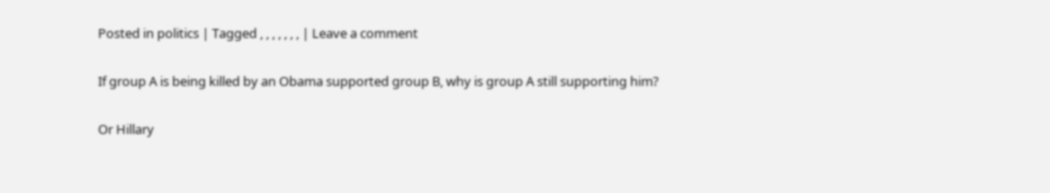Posted in politics | Tagged , , , , , , , | Leave a comment

If group A is being killed by an Obama supported group B, why is group A still supporting him?

Or Hillary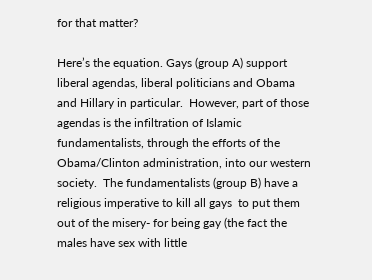for that matter?

Here’s the equation. Gays (group A) support liberal agendas, liberal politicians and Obama and Hillary in particular.  However, part of those agendas is the infiltration of Islamic fundamentalists, through the efforts of the Obama/Clinton administration, into our western society.  The fundamentalists (group B) have a religious imperative to kill all gays  to put them out of the misery- for being gay (the fact the males have sex with little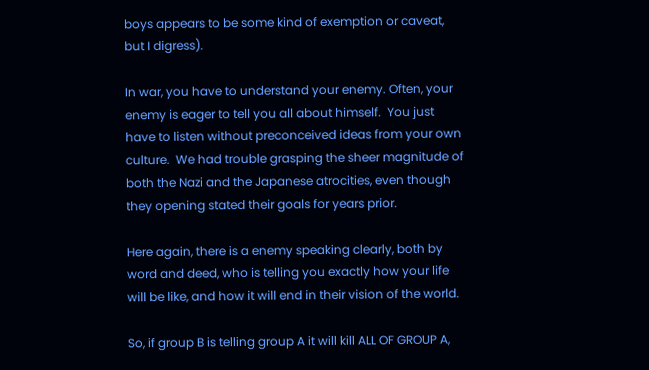boys appears to be some kind of exemption or caveat, but I digress).

In war, you have to understand your enemy. Often, your enemy is eager to tell you all about himself.  You just have to listen without preconceived ideas from your own culture.  We had trouble grasping the sheer magnitude of both the Nazi and the Japanese atrocities, even though they opening stated their goals for years prior.

Here again, there is a enemy speaking clearly, both by word and deed, who is telling you exactly how your life will be like, and how it will end in their vision of the world.

So, if group B is telling group A it will kill ALL OF GROUP A,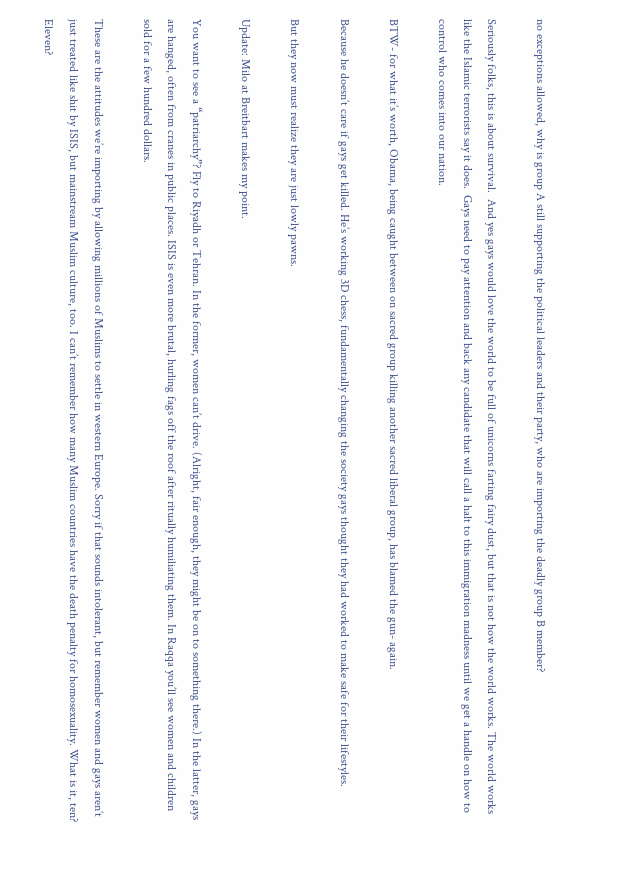no exceptions allowed, why is group A still supporting the political leaders and their party, who are importing the deadly group B member?

Seriously folks, this is about survival.  And yes gays would love the world to be full of unicorns farting fairy dust, but that is not how the world works. The world works like the Islamic terrorists say it does.  Gays need to pay attention and back any candidate that will call a halt to this immigration madness until we get a handle on how to control who comes into our nation.

BTW- for what it’s worth, Obama, being caught between on sacred group killing another sacred liberal group, has blamed the gun- again.

Because he doesn’t care if gays get killed. He’s working 3D chess, fundamentally changing the society gays thought they had worked to make safe for their lifestyles.

But they now must realize they are just lowly pawns.

Update: Milo at Breitbart makes my point.

You want to see a “patriarchy”? Fly to Riyadh or Tehran. In the former, women can’t drive. (Alright, fair enough, they might be on to something there.) In the latter, gays are hanged, often from cranes in public places. ISIS is even more brutal, hurling fags off the roof after ritually humiliating them. In Raqqa you’ll see women and children sold for a few hundred dollars.

These are the attitudes we’re importing by allowing millions of Muslims to settle in western Europe. Sorry if that sounds intolerant, but remember women and gays aren’t just treated like shit by ISIS, but mainstream Muslim culture, too. I can’t remember how many Muslim countries have the death penalty for homosexuality. What is it, ten? Eleven?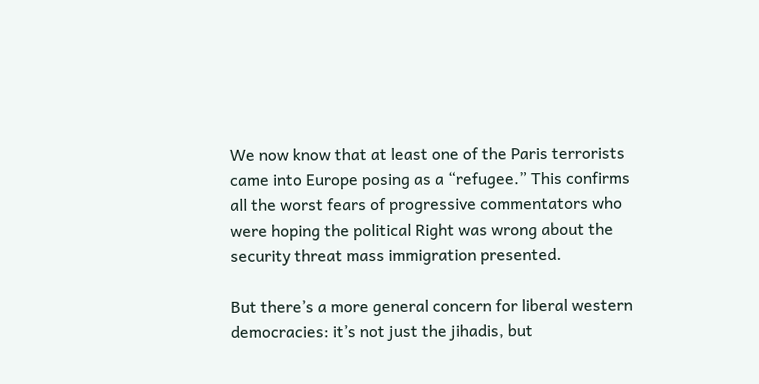We now know that at least one of the Paris terrorists came into Europe posing as a “refugee.” This confirms all the worst fears of progressive commentators who were hoping the political Right was wrong about the security threat mass immigration presented.

But there’s a more general concern for liberal western democracies: it’s not just the jihadis, but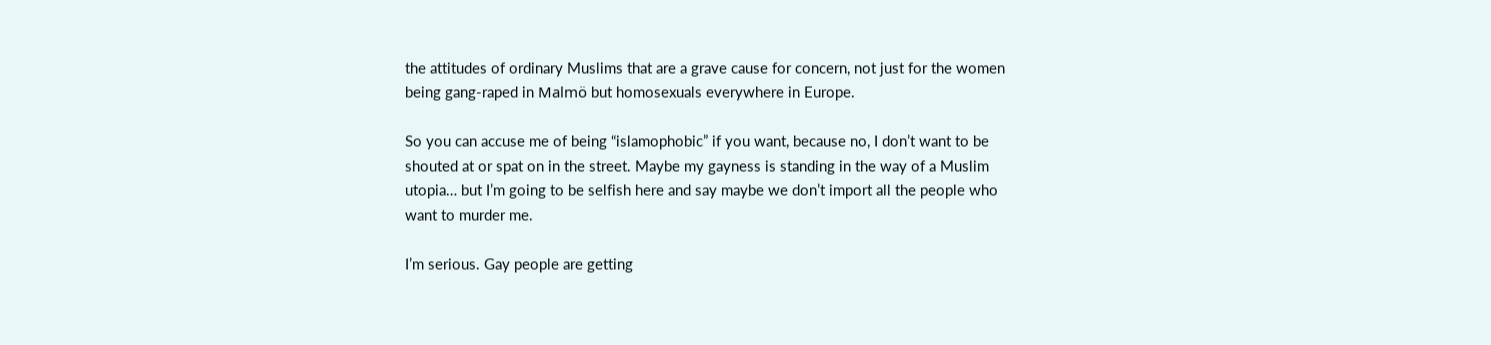the attitudes of ordinary Muslims that are a grave cause for concern, not just for the women being gang-raped in Malmö but homosexuals everywhere in Europe.

So you can accuse me of being “islamophobic” if you want, because no, I don’t want to be shouted at or spat on in the street. Maybe my gayness is standing in the way of a Muslim utopia… but I’m going to be selfish here and say maybe we don’t import all the people who want to murder me.

I’m serious. Gay people are getting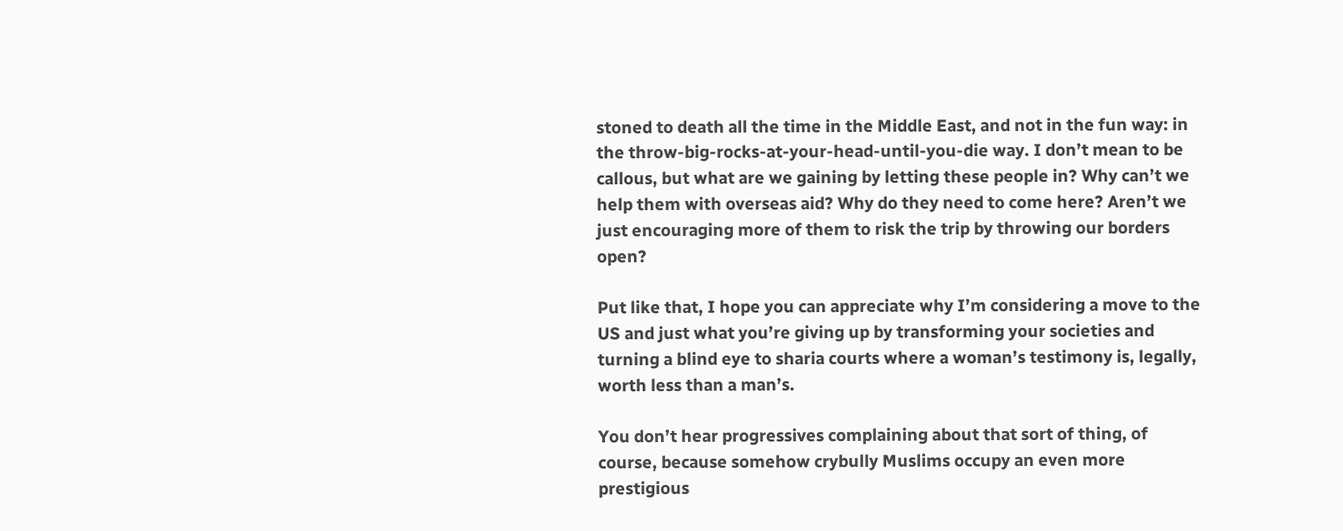stoned to death all the time in the Middle East, and not in the fun way: in the throw-big-rocks-at-your-head-until-you-die way. I don’t mean to be callous, but what are we gaining by letting these people in? Why can’t we help them with overseas aid? Why do they need to come here? Aren’t we just encouraging more of them to risk the trip by throwing our borders open?

Put like that, I hope you can appreciate why I’m considering a move to the US and just what you’re giving up by transforming your societies and turning a blind eye to sharia courts where a woman’s testimony is, legally, worth less than a man’s.

You don’t hear progressives complaining about that sort of thing, of course, because somehow crybully Muslims occupy an even more prestigious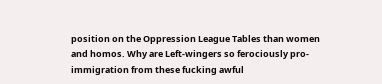position on the Oppression League Tables than women and homos. Why are Left-wingers so ferociously pro-immigration from these fucking awful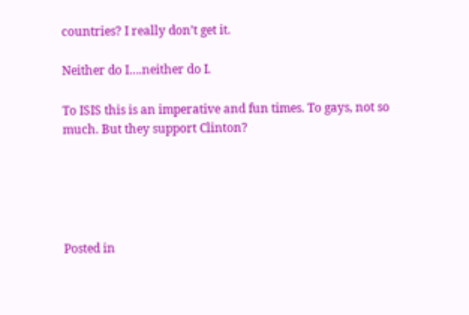countries? I really don’t get it.

Neither do I….neither do I.

To ISIS this is an imperative and fun times. To gays, not so much. But they support Clinton?





Posted in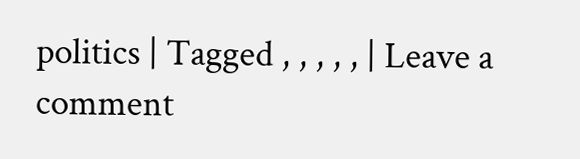politics | Tagged , , , , , | Leave a comment